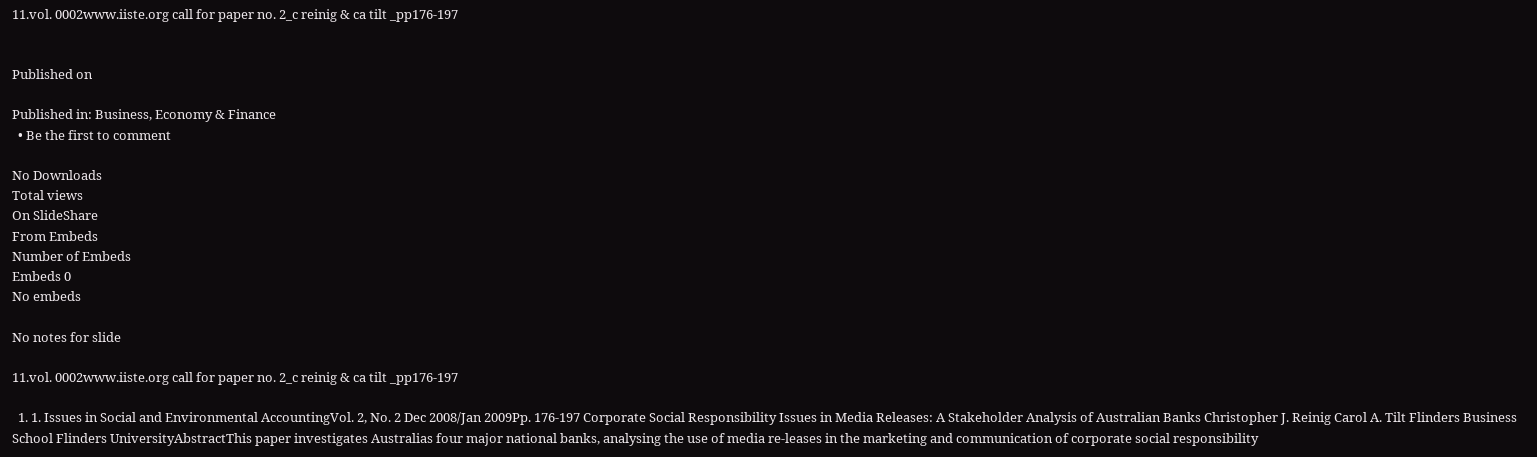11.vol. 0002www.iiste.org call for paper no. 2_c reinig & ca tilt _pp176-197


Published on

Published in: Business, Economy & Finance
  • Be the first to comment

No Downloads
Total views
On SlideShare
From Embeds
Number of Embeds
Embeds 0
No embeds

No notes for slide

11.vol. 0002www.iiste.org call for paper no. 2_c reinig & ca tilt _pp176-197

  1. 1. Issues in Social and Environmental AccountingVol. 2, No. 2 Dec 2008/Jan 2009Pp. 176-197 Corporate Social Responsibility Issues in Media Releases: A Stakeholder Analysis of Australian Banks Christopher J. Reinig Carol A. Tilt Flinders Business School Flinders UniversityAbstractThis paper investigates Australias four major national banks, analysing the use of media re-leases in the marketing and communication of corporate social responsibility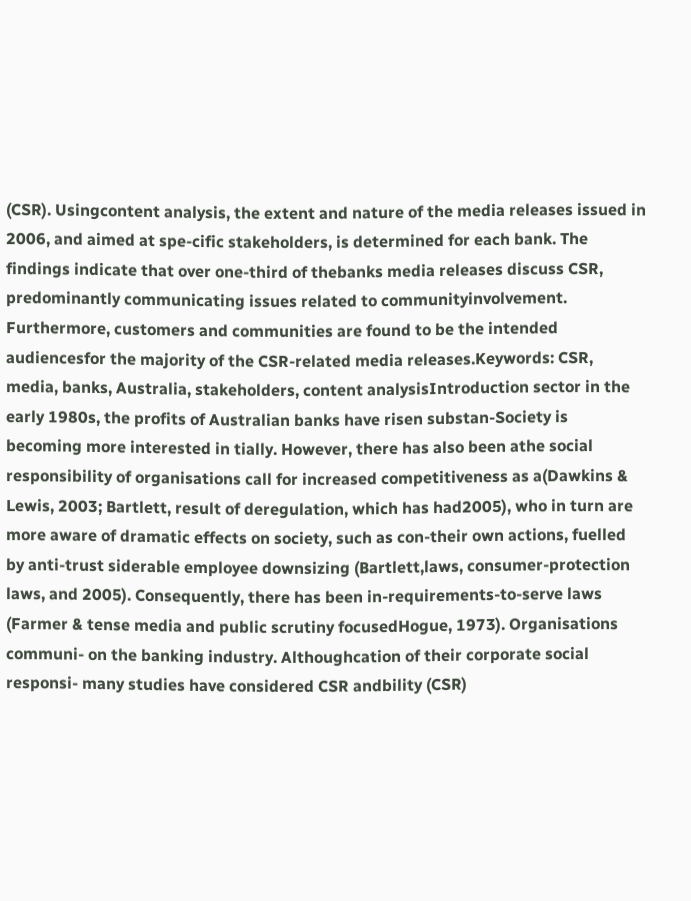(CSR). Usingcontent analysis, the extent and nature of the media releases issued in 2006, and aimed at spe-cific stakeholders, is determined for each bank. The findings indicate that over one-third of thebanks media releases discuss CSR, predominantly communicating issues related to communityinvolvement. Furthermore, customers and communities are found to be the intended audiencesfor the majority of the CSR-related media releases.Keywords: CSR, media, banks, Australia, stakeholders, content analysisIntroduction sector in the early 1980s, the profits of Australian banks have risen substan-Society is becoming more interested in tially. However, there has also been athe social responsibility of organisations call for increased competitiveness as a(Dawkins & Lewis, 2003; Bartlett, result of deregulation, which has had2005), who in turn are more aware of dramatic effects on society, such as con-their own actions, fuelled by anti-trust siderable employee downsizing (Bartlett,laws, consumer-protection laws, and 2005). Consequently, there has been in-requirements-to-serve laws (Farmer & tense media and public scrutiny focusedHogue, 1973). Organisations communi- on the banking industry. Althoughcation of their corporate social responsi- many studies have considered CSR andbility (CSR)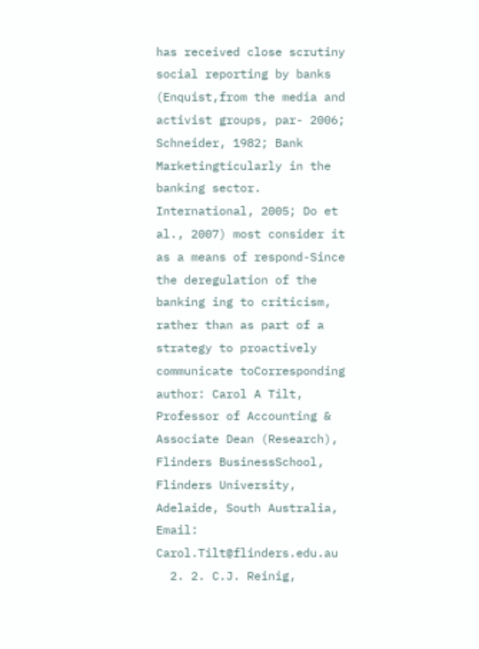has received close scrutiny social reporting by banks (Enquist,from the media and activist groups, par- 2006; Schneider, 1982; Bank Marketingticularly in the banking sector. International, 2005; Do et al., 2007) most consider it as a means of respond-Since the deregulation of the banking ing to criticism, rather than as part of a strategy to proactively communicate toCorresponding author: Carol A Tilt, Professor of Accounting & Associate Dean (Research), Flinders BusinessSchool, Flinders University, Adelaide, South Australia, Email: Carol.Tilt@flinders.edu.au
  2. 2. C.J. Reinig,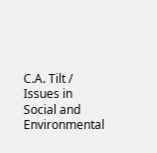C.A. Tilt / Issues in Social and Environmental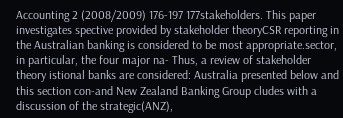Accounting 2 (2008/2009) 176-197 177stakeholders. This paper investigates spective provided by stakeholder theoryCSR reporting in the Australian banking is considered to be most appropriate.sector, in particular, the four major na- Thus, a review of stakeholder theory istional banks are considered: Australia presented below and this section con-and New Zealand Banking Group cludes with a discussion of the strategic(ANZ),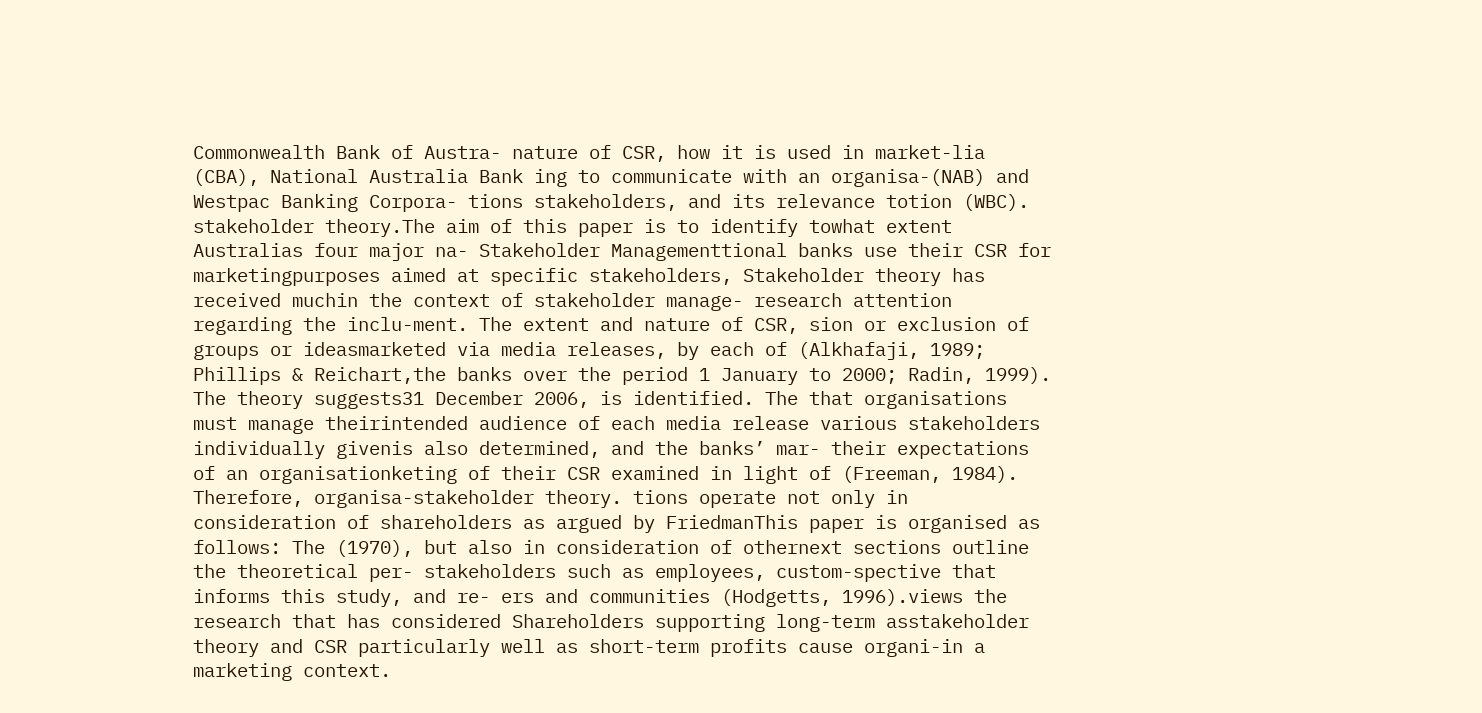Commonwealth Bank of Austra- nature of CSR, how it is used in market-lia (CBA), National Australia Bank ing to communicate with an organisa-(NAB) and Westpac Banking Corpora- tions stakeholders, and its relevance totion (WBC). stakeholder theory.The aim of this paper is to identify towhat extent Australias four major na- Stakeholder Managementtional banks use their CSR for marketingpurposes aimed at specific stakeholders, Stakeholder theory has received muchin the context of stakeholder manage- research attention regarding the inclu-ment. The extent and nature of CSR, sion or exclusion of groups or ideasmarketed via media releases, by each of (Alkhafaji, 1989; Phillips & Reichart,the banks over the period 1 January to 2000; Radin, 1999). The theory suggests31 December 2006, is identified. The that organisations must manage theirintended audience of each media release various stakeholders individually givenis also determined, and the banks’ mar- their expectations of an organisationketing of their CSR examined in light of (Freeman, 1984). Therefore, organisa-stakeholder theory. tions operate not only in consideration of shareholders as argued by FriedmanThis paper is organised as follows: The (1970), but also in consideration of othernext sections outline the theoretical per- stakeholders such as employees, custom-spective that informs this study, and re- ers and communities (Hodgetts, 1996).views the research that has considered Shareholders supporting long-term asstakeholder theory and CSR particularly well as short-term profits cause organi-in a marketing context.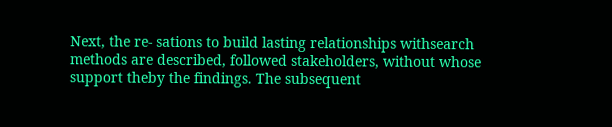Next, the re- sations to build lasting relationships withsearch methods are described, followed stakeholders, without whose support theby the findings. The subsequent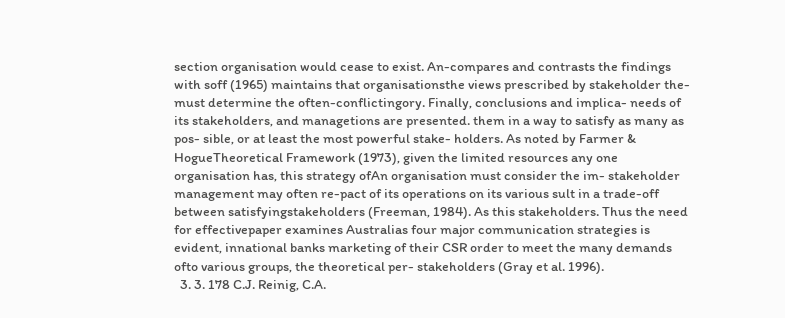section organisation would cease to exist. An-compares and contrasts the findings with soff (1965) maintains that organisationsthe views prescribed by stakeholder the- must determine the often-conflictingory. Finally, conclusions and implica- needs of its stakeholders, and managetions are presented. them in a way to satisfy as many as pos- sible, or at least the most powerful stake- holders. As noted by Farmer & HogueTheoretical Framework (1973), given the limited resources any one organisation has, this strategy ofAn organisation must consider the im- stakeholder management may often re-pact of its operations on its various sult in a trade-off between satisfyingstakeholders (Freeman, 1984). As this stakeholders. Thus the need for effectivepaper examines Australias four major communication strategies is evident, innational banks marketing of their CSR order to meet the many demands ofto various groups, the theoretical per- stakeholders (Gray et al. 1996).
  3. 3. 178 C.J. Reinig, C.A.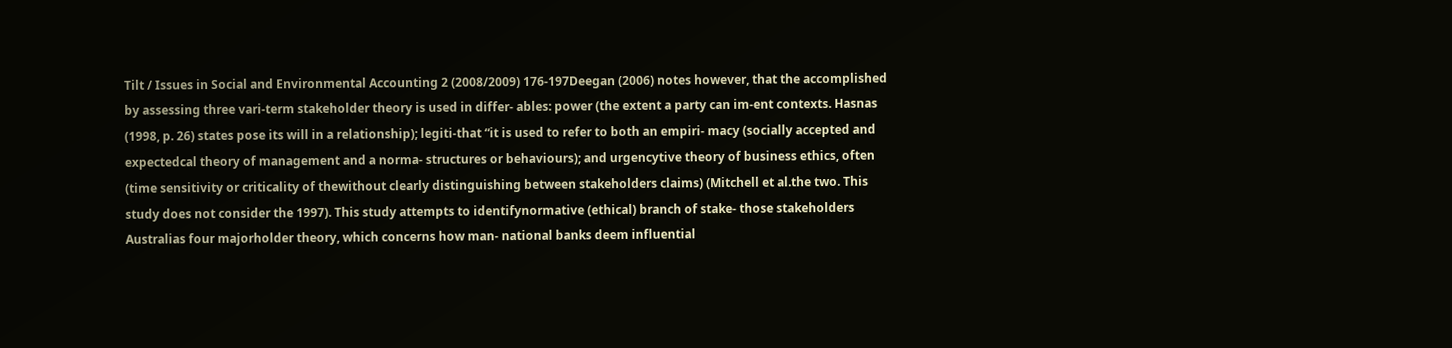Tilt / Issues in Social and Environmental Accounting 2 (2008/2009) 176-197Deegan (2006) notes however, that the accomplished by assessing three vari-term stakeholder theory is used in differ- ables: power (the extent a party can im-ent contexts. Hasnas (1998, p. 26) states pose its will in a relationship); legiti-that “it is used to refer to both an empiri- macy (socially accepted and expectedcal theory of management and a norma- structures or behaviours); and urgencytive theory of business ethics, often (time sensitivity or criticality of thewithout clearly distinguishing between stakeholders claims) (Mitchell et al.the two. This study does not consider the 1997). This study attempts to identifynormative (ethical) branch of stake- those stakeholders Australias four majorholder theory, which concerns how man- national banks deem influential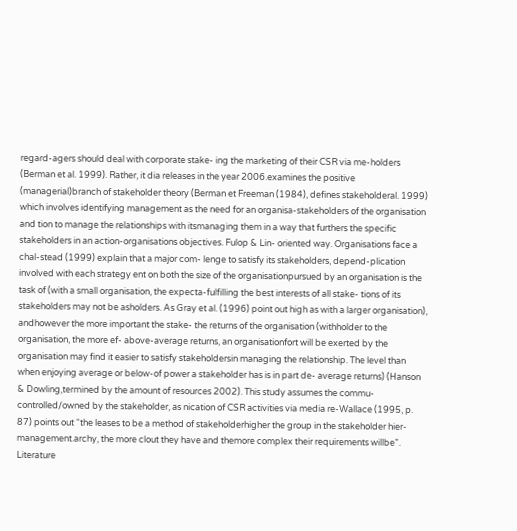regard-agers should deal with corporate stake- ing the marketing of their CSR via me-holders (Berman et al. 1999). Rather, it dia releases in the year 2006.examines the positive (managerial)branch of stakeholder theory (Berman et Freeman (1984), defines stakeholderal. 1999) which involves identifying management as the need for an organisa-stakeholders of the organisation and tion to manage the relationships with itsmanaging them in a way that furthers the specific stakeholders in an action-organisations objectives. Fulop & Lin- oriented way. Organisations face a chal-stead (1999) explain that a major com- lenge to satisfy its stakeholders, depend-plication involved with each strategy ent on both the size of the organisationpursued by an organisation is the task of (with a small organisation, the expecta-fulfilling the best interests of all stake- tions of its stakeholders may not be asholders. As Gray et al. (1996) point out high as with a larger organisation), andhowever the more important the stake- the returns of the organisation (withholder to the organisation, the more ef- above-average returns, an organisationfort will be exerted by the organisation may find it easier to satisfy stakeholdersin managing the relationship. The level than when enjoying average or below-of power a stakeholder has is in part de- average returns) (Hanson & Dowling,termined by the amount of resources 2002). This study assumes the commu-controlled/owned by the stakeholder, as nication of CSR activities via media re-Wallace (1995, p. 87) points out “the leases to be a method of stakeholderhigher the group in the stakeholder hier- management.archy, the more clout they have and themore complex their requirements willbe”. Literature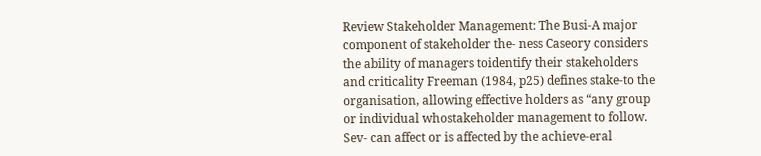Review Stakeholder Management: The Busi-A major component of stakeholder the- ness Caseory considers the ability of managers toidentify their stakeholders and criticality Freeman (1984, p25) defines stake-to the organisation, allowing effective holders as “any group or individual whostakeholder management to follow. Sev- can affect or is affected by the achieve-eral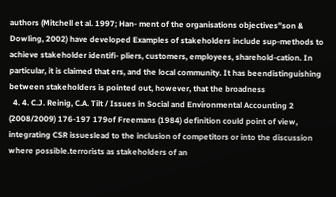authors (Mitchell et al. 1997; Han- ment of the organisations objectives”son & Dowling, 2002) have developed Examples of stakeholders include sup-methods to achieve stakeholder identifi- pliers, customers, employees, sharehold-cation. In particular, it is claimed that ers, and the local community. It has beendistinguishing between stakeholders is pointed out, however, that the broadness
  4. 4. C.J. Reinig, C.A. Tilt / Issues in Social and Environmental Accounting 2 (2008/2009) 176-197 179of Freemans (1984) definition could point of view, integrating CSR issueslead to the inclusion of competitors or into the discussion where possible.terrorists as stakeholders of an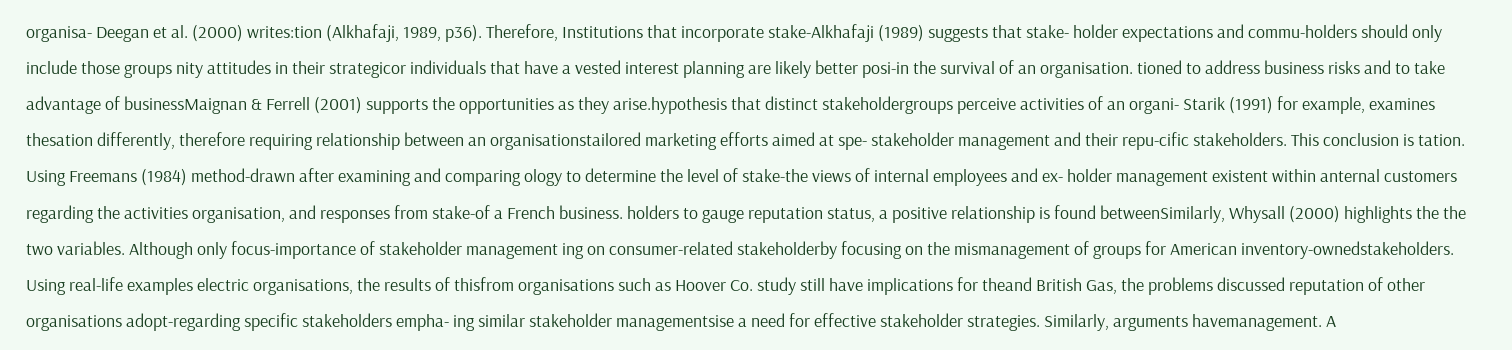organisa- Deegan et al. (2000) writes:tion (Alkhafaji, 1989, p36). Therefore, Institutions that incorporate stake-Alkhafaji (1989) suggests that stake- holder expectations and commu-holders should only include those groups nity attitudes in their strategicor individuals that have a vested interest planning are likely better posi-in the survival of an organisation. tioned to address business risks and to take advantage of businessMaignan & Ferrell (2001) supports the opportunities as they arise.hypothesis that distinct stakeholdergroups perceive activities of an organi- Starik (1991) for example, examines thesation differently, therefore requiring relationship between an organisationstailored marketing efforts aimed at spe- stakeholder management and their repu-cific stakeholders. This conclusion is tation. Using Freemans (1984) method-drawn after examining and comparing ology to determine the level of stake-the views of internal employees and ex- holder management existent within anternal customers regarding the activities organisation, and responses from stake-of a French business. holders to gauge reputation status, a positive relationship is found betweenSimilarly, Whysall (2000) highlights the the two variables. Although only focus-importance of stakeholder management ing on consumer-related stakeholderby focusing on the mismanagement of groups for American inventory-ownedstakeholders. Using real-life examples electric organisations, the results of thisfrom organisations such as Hoover Co. study still have implications for theand British Gas, the problems discussed reputation of other organisations adopt-regarding specific stakeholders empha- ing similar stakeholder managementsise a need for effective stakeholder strategies. Similarly, arguments havemanagement. A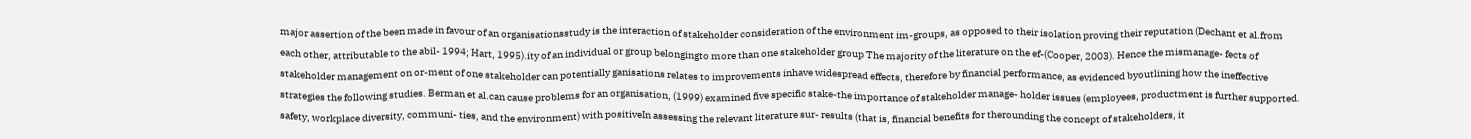major assertion of the been made in favour of an organisationsstudy is the interaction of stakeholder consideration of the environment im-groups, as opposed to their isolation proving their reputation (Dechant et al.from each other, attributable to the abil- 1994; Hart, 1995).ity of an individual or group belongingto more than one stakeholder group The majority of the literature on the ef-(Cooper, 2003). Hence the mismanage- fects of stakeholder management on or-ment of one stakeholder can potentially ganisations relates to improvements inhave widespread effects, therefore by financial performance, as evidenced byoutlining how the ineffective strategies the following studies. Berman et al.can cause problems for an organisation, (1999) examined five specific stake-the importance of stakeholder manage- holder issues (employees, productment is further supported. safety, workplace diversity, communi- ties, and the environment) with positiveIn assessing the relevant literature sur- results (that is, financial benefits for therounding the concept of stakeholders, it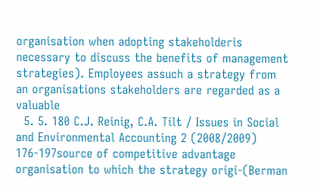organisation when adopting stakeholderis necessary to discuss the benefits of management strategies). Employees assuch a strategy from an organisations stakeholders are regarded as a valuable
  5. 5. 180 C.J. Reinig, C.A. Tilt / Issues in Social and Environmental Accounting 2 (2008/2009) 176-197source of competitive advantage organisation to which the strategy origi-(Berman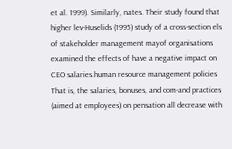et al. 1999). Similarly, nates. Their study found that higher lev-Huselids (1995) study of a cross-section els of stakeholder management mayof organisations examined the effects of have a negative impact on CEO salaries.human resource management policies That is, the salaries, bonuses, and com-and practices (aimed at employees) on pensation all decrease with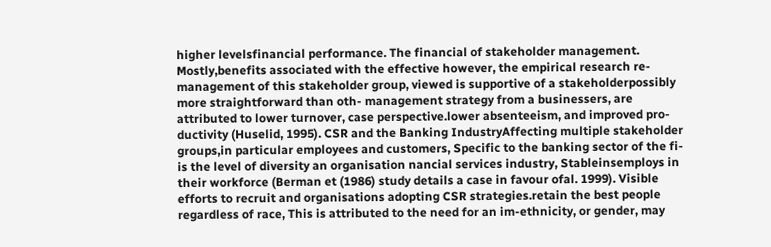higher levelsfinancial performance. The financial of stakeholder management. Mostly,benefits associated with the effective however, the empirical research re-management of this stakeholder group, viewed is supportive of a stakeholderpossibly more straightforward than oth- management strategy from a businessers, are attributed to lower turnover, case perspective.lower absenteeism, and improved pro-ductivity (Huselid, 1995). CSR and the Banking IndustryAffecting multiple stakeholder groups,in particular employees and customers, Specific to the banking sector of the fi-is the level of diversity an organisation nancial services industry, Stableinsemploys in their workforce (Berman et (1986) study details a case in favour ofal. 1999). Visible efforts to recruit and organisations adopting CSR strategies.retain the best people regardless of race, This is attributed to the need for an im-ethnicity, or gender, may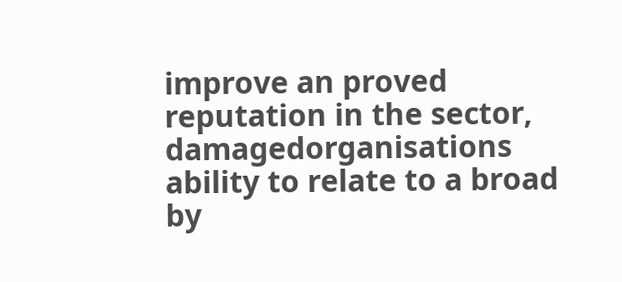improve an proved reputation in the sector, damagedorganisations ability to relate to a broad by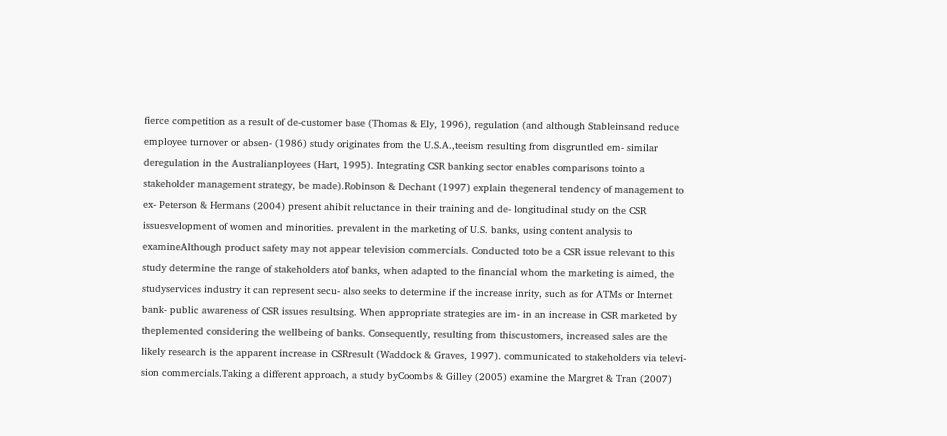fierce competition as a result of de-customer base (Thomas & Ely, 1996), regulation (and although Stableinsand reduce employee turnover or absen- (1986) study originates from the U.S.A.,teeism resulting from disgruntled em- similar deregulation in the Australianployees (Hart, 1995). Integrating CSR banking sector enables comparisons tointo a stakeholder management strategy, be made).Robinson & Dechant (1997) explain thegeneral tendency of management to ex- Peterson & Hermans (2004) present ahibit reluctance in their training and de- longitudinal study on the CSR issuesvelopment of women and minorities. prevalent in the marketing of U.S. banks, using content analysis to examineAlthough product safety may not appear television commercials. Conducted toto be a CSR issue relevant to this study determine the range of stakeholders atof banks, when adapted to the financial whom the marketing is aimed, the studyservices industry it can represent secu- also seeks to determine if the increase inrity, such as for ATMs or Internet bank- public awareness of CSR issues resultsing. When appropriate strategies are im- in an increase in CSR marketed by theplemented considering the wellbeing of banks. Consequently, resulting from thiscustomers, increased sales are the likely research is the apparent increase in CSRresult (Waddock & Graves, 1997). communicated to stakeholders via televi- sion commercials.Taking a different approach, a study byCoombs & Gilley (2005) examine the Margret & Tran (2007)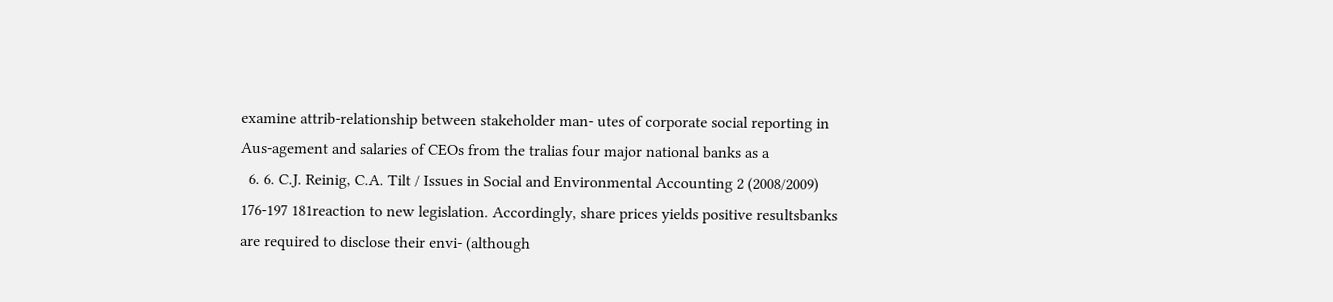examine attrib-relationship between stakeholder man- utes of corporate social reporting in Aus-agement and salaries of CEOs from the tralias four major national banks as a
  6. 6. C.J. Reinig, C.A. Tilt / Issues in Social and Environmental Accounting 2 (2008/2009) 176-197 181reaction to new legislation. Accordingly, share prices yields positive resultsbanks are required to disclose their envi- (although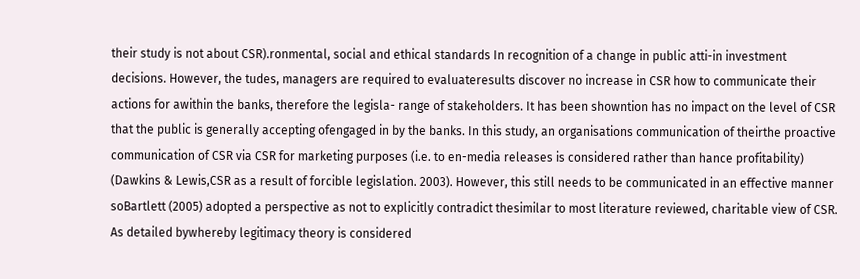their study is not about CSR).ronmental, social and ethical standards In recognition of a change in public atti-in investment decisions. However, the tudes, managers are required to evaluateresults discover no increase in CSR how to communicate their actions for awithin the banks, therefore the legisla- range of stakeholders. It has been showntion has no impact on the level of CSR that the public is generally accepting ofengaged in by the banks. In this study, an organisations communication of theirthe proactive communication of CSR via CSR for marketing purposes (i.e. to en-media releases is considered rather than hance profitability) (Dawkins & Lewis,CSR as a result of forcible legislation. 2003). However, this still needs to be communicated in an effective manner soBartlett (2005) adopted a perspective as not to explicitly contradict thesimilar to most literature reviewed, charitable view of CSR. As detailed bywhereby legitimacy theory is considered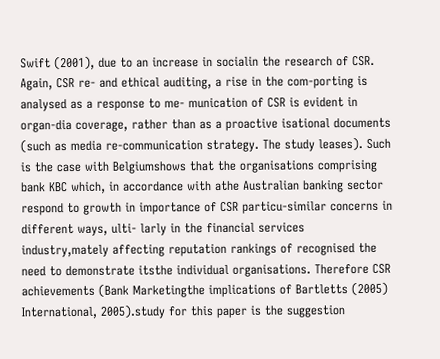Swift (2001), due to an increase in socialin the research of CSR. Again, CSR re- and ethical auditing, a rise in the com-porting is analysed as a response to me- munication of CSR is evident in organ-dia coverage, rather than as a proactive isational documents (such as media re-communication strategy. The study leases). Such is the case with Belgiumshows that the organisations comprising bank KBC which, in accordance with athe Australian banking sector respond to growth in importance of CSR particu-similar concerns in different ways, ulti- larly in the financial services industry,mately affecting reputation rankings of recognised the need to demonstrate itsthe individual organisations. Therefore CSR achievements (Bank Marketingthe implications of Bartletts (2005) International, 2005).study for this paper is the suggestion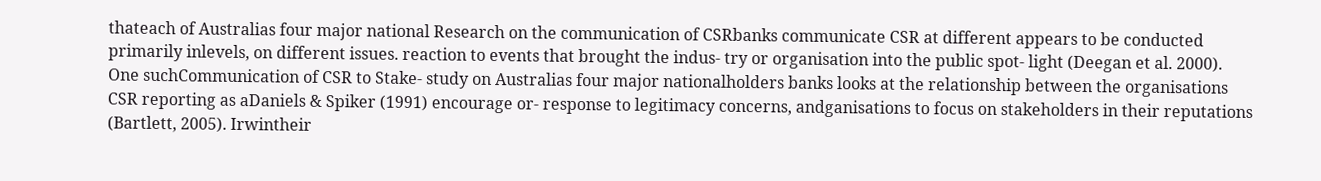thateach of Australias four major national Research on the communication of CSRbanks communicate CSR at different appears to be conducted primarily inlevels, on different issues. reaction to events that brought the indus- try or organisation into the public spot- light (Deegan et al. 2000). One suchCommunication of CSR to Stake- study on Australias four major nationalholders banks looks at the relationship between the organisations CSR reporting as aDaniels & Spiker (1991) encourage or- response to legitimacy concerns, andganisations to focus on stakeholders in their reputations (Bartlett, 2005). Irwintheir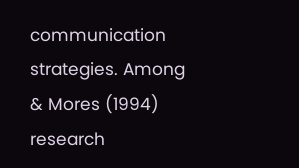communication strategies. Among & Mores (1994) research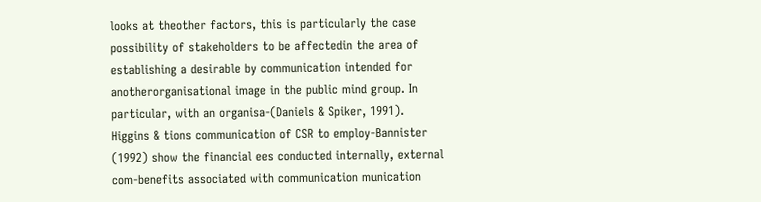looks at theother factors, this is particularly the case possibility of stakeholders to be affectedin the area of establishing a desirable by communication intended for anotherorganisational image in the public mind group. In particular, with an organisa-(Daniels & Spiker, 1991). Higgins & tions communication of CSR to employ-Bannister (1992) show the financial ees conducted internally, external com-benefits associated with communication munication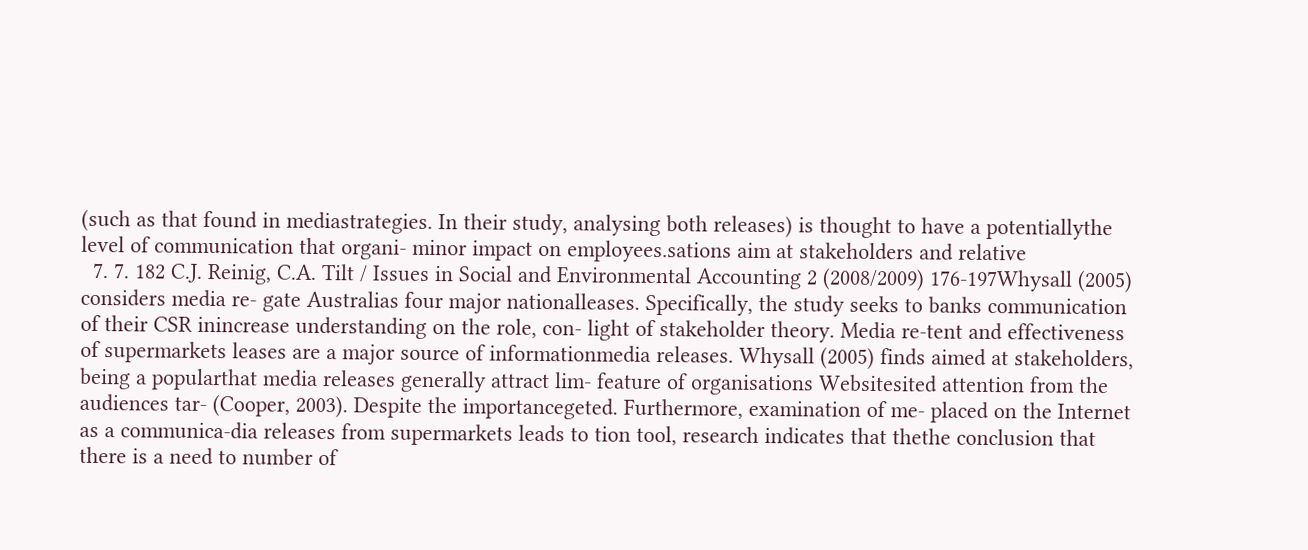(such as that found in mediastrategies. In their study, analysing both releases) is thought to have a potentiallythe level of communication that organi- minor impact on employees.sations aim at stakeholders and relative
  7. 7. 182 C.J. Reinig, C.A. Tilt / Issues in Social and Environmental Accounting 2 (2008/2009) 176-197Whysall (2005) considers media re- gate Australias four major nationalleases. Specifically, the study seeks to banks communication of their CSR inincrease understanding on the role, con- light of stakeholder theory. Media re-tent and effectiveness of supermarkets leases are a major source of informationmedia releases. Whysall (2005) finds aimed at stakeholders, being a popularthat media releases generally attract lim- feature of organisations Websitesited attention from the audiences tar- (Cooper, 2003). Despite the importancegeted. Furthermore, examination of me- placed on the Internet as a communica-dia releases from supermarkets leads to tion tool, research indicates that thethe conclusion that there is a need to number of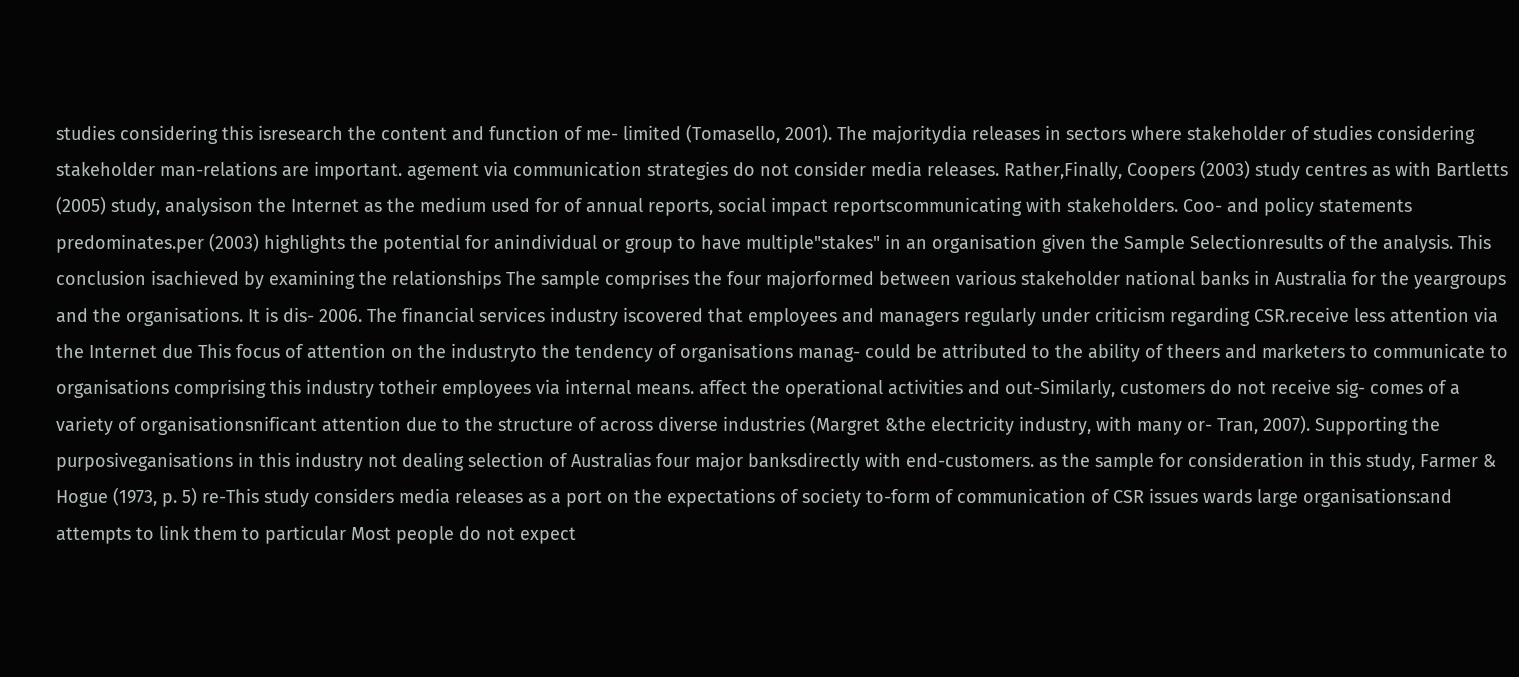studies considering this isresearch the content and function of me- limited (Tomasello, 2001). The majoritydia releases in sectors where stakeholder of studies considering stakeholder man-relations are important. agement via communication strategies do not consider media releases. Rather,Finally, Coopers (2003) study centres as with Bartletts (2005) study, analysison the Internet as the medium used for of annual reports, social impact reportscommunicating with stakeholders. Coo- and policy statements predominates.per (2003) highlights the potential for anindividual or group to have multiple"stakes" in an organisation given the Sample Selectionresults of the analysis. This conclusion isachieved by examining the relationships The sample comprises the four majorformed between various stakeholder national banks in Australia for the yeargroups and the organisations. It is dis- 2006. The financial services industry iscovered that employees and managers regularly under criticism regarding CSR.receive less attention via the Internet due This focus of attention on the industryto the tendency of organisations manag- could be attributed to the ability of theers and marketers to communicate to organisations comprising this industry totheir employees via internal means. affect the operational activities and out-Similarly, customers do not receive sig- comes of a variety of organisationsnificant attention due to the structure of across diverse industries (Margret &the electricity industry, with many or- Tran, 2007). Supporting the purposiveganisations in this industry not dealing selection of Australias four major banksdirectly with end-customers. as the sample for consideration in this study, Farmer & Hogue (1973, p. 5) re-This study considers media releases as a port on the expectations of society to-form of communication of CSR issues wards large organisations:and attempts to link them to particular Most people do not expect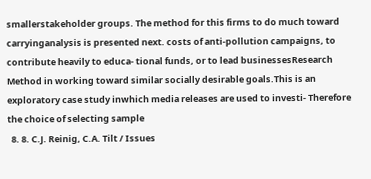smallerstakeholder groups. The method for this firms to do much toward carryinganalysis is presented next. costs of anti-pollution campaigns, to contribute heavily to educa- tional funds, or to lead businessesResearch Method in working toward similar socially desirable goals.This is an exploratory case study inwhich media releases are used to investi- Therefore the choice of selecting sample
  8. 8. C.J. Reinig, C.A. Tilt / Issues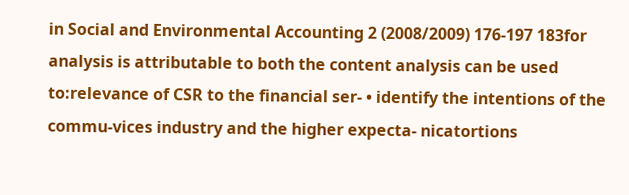in Social and Environmental Accounting 2 (2008/2009) 176-197 183for analysis is attributable to both the content analysis can be used to:relevance of CSR to the financial ser- • identify the intentions of the commu-vices industry and the higher expecta- nicatortions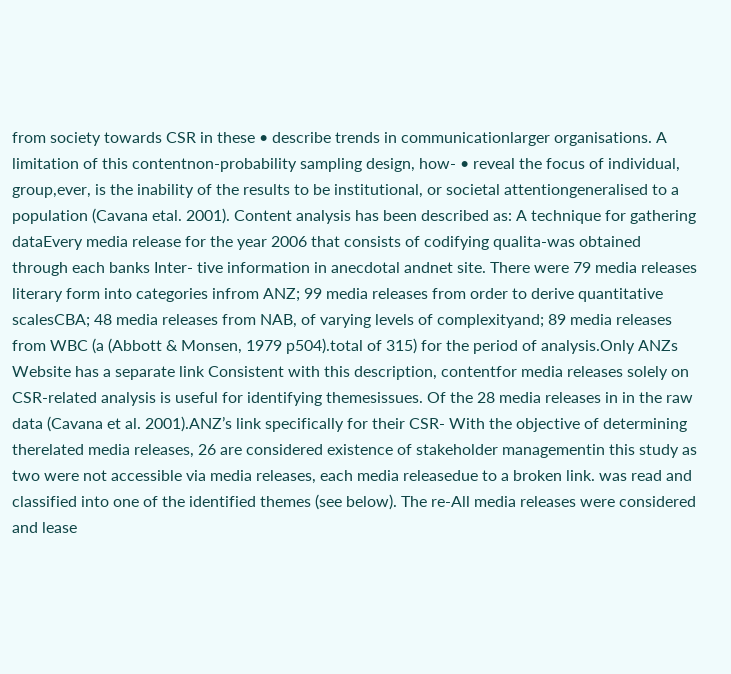from society towards CSR in these • describe trends in communicationlarger organisations. A limitation of this contentnon-probability sampling design, how- • reveal the focus of individual, group,ever, is the inability of the results to be institutional, or societal attentiongeneralised to a population (Cavana etal. 2001). Content analysis has been described as: A technique for gathering dataEvery media release for the year 2006 that consists of codifying qualita-was obtained through each banks Inter- tive information in anecdotal andnet site. There were 79 media releases literary form into categories infrom ANZ; 99 media releases from order to derive quantitative scalesCBA; 48 media releases from NAB, of varying levels of complexityand; 89 media releases from WBC (a (Abbott & Monsen, 1979 p504).total of 315) for the period of analysis.Only ANZs Website has a separate link Consistent with this description, contentfor media releases solely on CSR-related analysis is useful for identifying themesissues. Of the 28 media releases in in the raw data (Cavana et al. 2001).ANZ’s link specifically for their CSR- With the objective of determining therelated media releases, 26 are considered existence of stakeholder managementin this study as two were not accessible via media releases, each media releasedue to a broken link. was read and classified into one of the identified themes (see below). The re-All media releases were considered and lease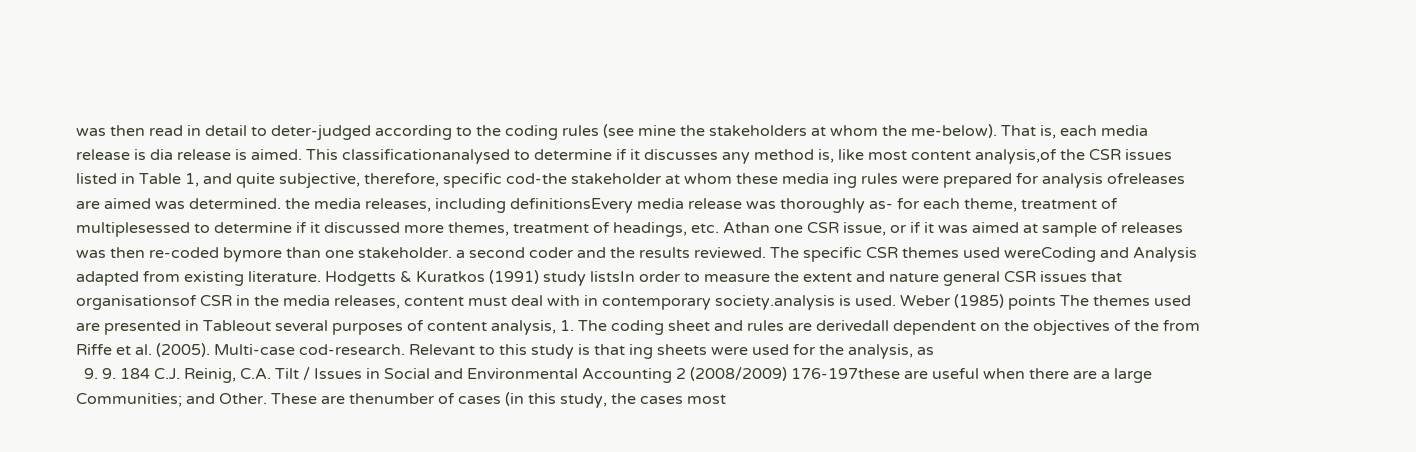was then read in detail to deter-judged according to the coding rules (see mine the stakeholders at whom the me-below). That is, each media release is dia release is aimed. This classificationanalysed to determine if it discusses any method is, like most content analysis,of the CSR issues listed in Table 1, and quite subjective, therefore, specific cod-the stakeholder at whom these media ing rules were prepared for analysis ofreleases are aimed was determined. the media releases, including definitionsEvery media release was thoroughly as- for each theme, treatment of multiplesessed to determine if it discussed more themes, treatment of headings, etc. Athan one CSR issue, or if it was aimed at sample of releases was then re-coded bymore than one stakeholder. a second coder and the results reviewed. The specific CSR themes used wereCoding and Analysis adapted from existing literature. Hodgetts & Kuratkos (1991) study listsIn order to measure the extent and nature general CSR issues that organisationsof CSR in the media releases, content must deal with in contemporary society.analysis is used. Weber (1985) points The themes used are presented in Tableout several purposes of content analysis, 1. The coding sheet and rules are derivedall dependent on the objectives of the from Riffe et al. (2005). Multi-case cod-research. Relevant to this study is that ing sheets were used for the analysis, as
  9. 9. 184 C.J. Reinig, C.A. Tilt / Issues in Social and Environmental Accounting 2 (2008/2009) 176-197these are useful when there are a large Communities; and Other. These are thenumber of cases (in this study, the cases most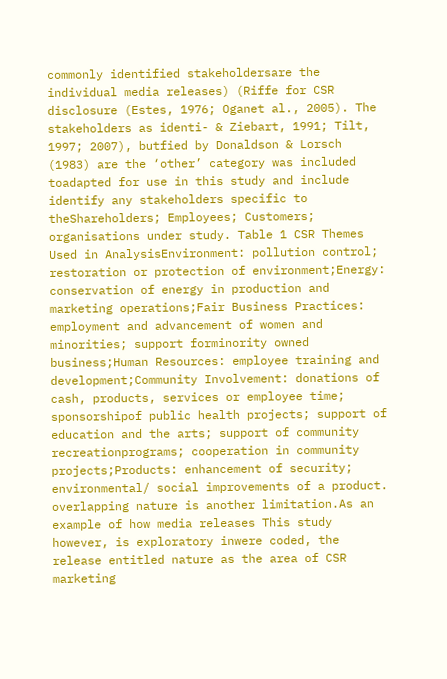commonly identified stakeholdersare the individual media releases) (Riffe for CSR disclosure (Estes, 1976; Oganet al., 2005). The stakeholders as identi- & Ziebart, 1991; Tilt, 1997; 2007), butfied by Donaldson & Lorsch (1983) are the ‘other’ category was included toadapted for use in this study and include identify any stakeholders specific to theShareholders; Employees; Customers; organisations under study. Table 1 CSR Themes Used in AnalysisEnvironment: pollution control; restoration or protection of environment;Energy: conservation of energy in production and marketing operations;Fair Business Practices: employment and advancement of women and minorities; support forminority owned business;Human Resources: employee training and development;Community Involvement: donations of cash, products, services or employee time; sponsorshipof public health projects; support of education and the arts; support of community recreationprograms; cooperation in community projects;Products: enhancement of security; environmental/ social improvements of a product. overlapping nature is another limitation.As an example of how media releases This study however, is exploratory inwere coded, the release entitled nature as the area of CSR marketing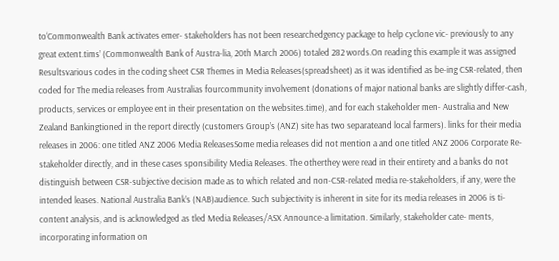to‘Commonwealth Bank activates emer- stakeholders has not been researchedgency package to help cyclone vic- previously to any great extent.tims’ (Commonwealth Bank of Austra-lia, 20th March 2006) totaled 282 words.On reading this example it was assigned Resultsvarious codes in the coding sheet CSR Themes in Media Releases(spreadsheet) as it was identified as be-ing CSR-related, then coded for The media releases from Australias fourcommunity involvement (donations of major national banks are slightly differ-cash, products, services or employee ent in their presentation on the websites.time), and for each stakeholder men- Australia and New Zealand Bankingtioned in the report directly (customers Group’s (ANZ) site has two separateand local farmers). links for their media releases in 2006: one titled ANZ 2006 Media ReleasesSome media releases did not mention a and one titled ANZ 2006 Corporate Re-stakeholder directly, and in these cases sponsibility Media Releases. The otherthey were read in their entirety and a banks do not distinguish between CSR-subjective decision made as to which related and non-CSR-related media re-stakeholders, if any, were the intended leases. National Australia Bank’s (NAB)audience. Such subjectivity is inherent in site for its media releases in 2006 is ti-content analysis, and is acknowledged as tled Media Releases/ASX Announce-a limitation. Similarly, stakeholder cate- ments, incorporating information on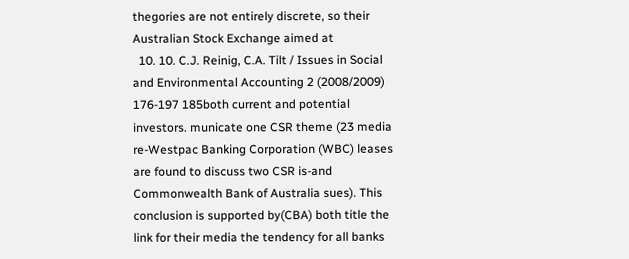thegories are not entirely discrete, so their Australian Stock Exchange aimed at
  10. 10. C.J. Reinig, C.A. Tilt / Issues in Social and Environmental Accounting 2 (2008/2009) 176-197 185both current and potential investors. municate one CSR theme (23 media re-Westpac Banking Corporation (WBC) leases are found to discuss two CSR is-and Commonwealth Bank of Australia sues). This conclusion is supported by(CBA) both title the link for their media the tendency for all banks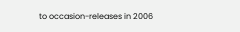to occasion-releases in 2006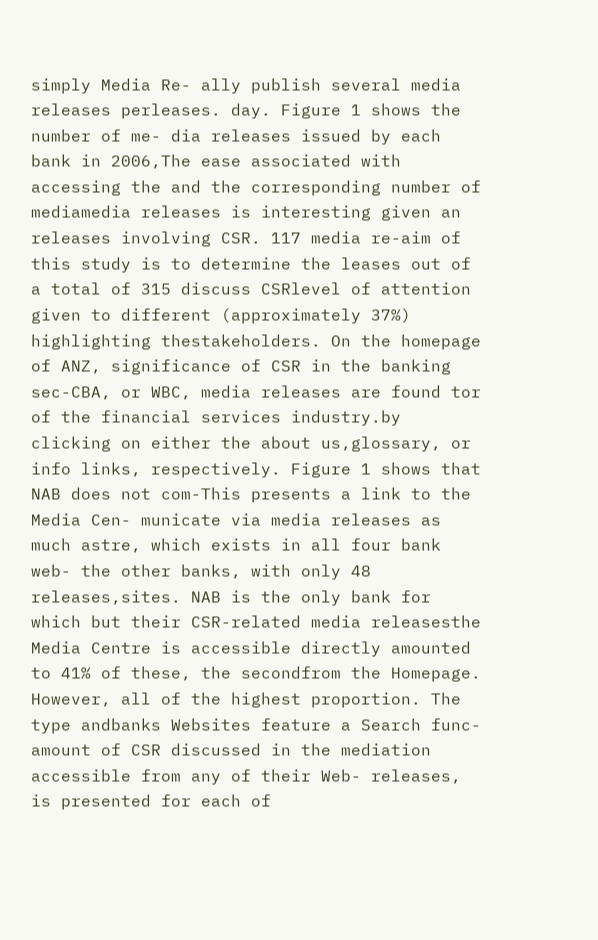simply Media Re- ally publish several media releases perleases. day. Figure 1 shows the number of me- dia releases issued by each bank in 2006,The ease associated with accessing the and the corresponding number of mediamedia releases is interesting given an releases involving CSR. 117 media re-aim of this study is to determine the leases out of a total of 315 discuss CSRlevel of attention given to different (approximately 37%) highlighting thestakeholders. On the homepage of ANZ, significance of CSR in the banking sec-CBA, or WBC, media releases are found tor of the financial services industry.by clicking on either the about us,glossary, or info links, respectively. Figure 1 shows that NAB does not com-This presents a link to the Media Cen- municate via media releases as much astre, which exists in all four bank web- the other banks, with only 48 releases,sites. NAB is the only bank for which but their CSR-related media releasesthe Media Centre is accessible directly amounted to 41% of these, the secondfrom the Homepage. However, all of the highest proportion. The type andbanks Websites feature a Search func- amount of CSR discussed in the mediation accessible from any of their Web- releases, is presented for each of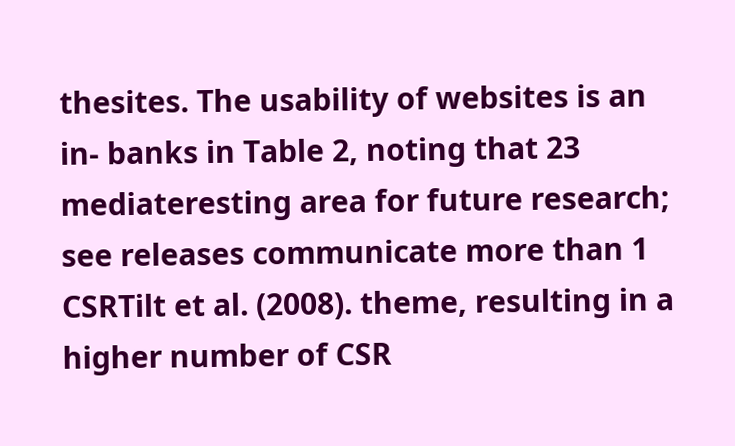thesites. The usability of websites is an in- banks in Table 2, noting that 23 mediateresting area for future research; see releases communicate more than 1 CSRTilt et al. (2008). theme, resulting in a higher number of CSR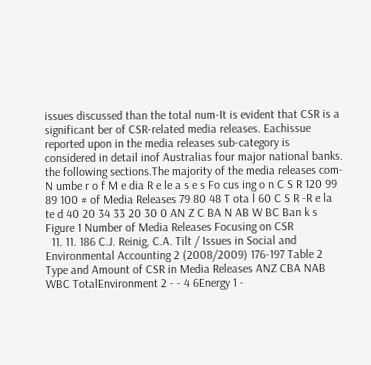issues discussed than the total num-It is evident that CSR is a significant ber of CSR-related media releases. Eachissue reported upon in the media releases sub-category is considered in detail inof Australias four major national banks. the following sections.The majority of the media releases com- N umbe r o f M e dia R e le a s e s Fo cus ing o n C S R 120 99 89 100 # of Media Releases 79 80 48 T ota l 60 C S R -R e la te d 40 20 34 33 20 30 0 AN Z C BA N AB W BC Ban k s Figure 1 Number of Media Releases Focusing on CSR
  11. 11. 186 C.J. Reinig, C.A. Tilt / Issues in Social and Environmental Accounting 2 (2008/2009) 176-197 Table 2 Type and Amount of CSR in Media Releases ANZ CBA NAB WBC TotalEnvironment 2 - - 4 6Energy 1 -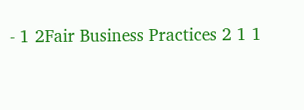- 1 2Fair Business Practices 2 1 1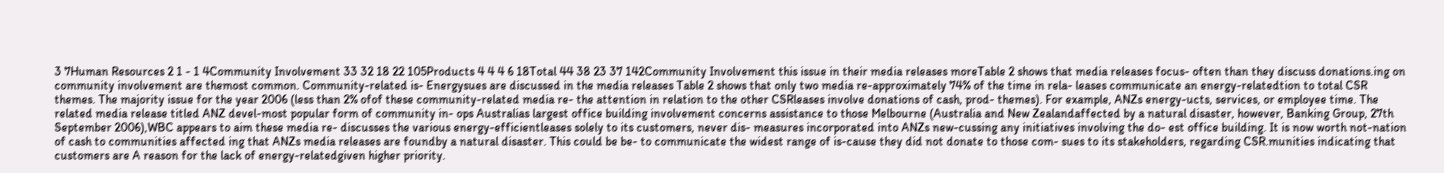3 7Human Resources 2 1 - 1 4Community Involvement 33 32 18 22 105Products 4 4 4 6 18Total 44 38 23 37 142Community Involvement this issue in their media releases moreTable 2 shows that media releases focus- often than they discuss donations.ing on community involvement are themost common. Community-related is- Energysues are discussed in the media releases Table 2 shows that only two media re-approximately 74% of the time in rela- leases communicate an energy-relatedtion to total CSR themes. The majority issue for the year 2006 (less than 2% ofof these community-related media re- the attention in relation to the other CSRleases involve donations of cash, prod- themes). For example, ANZs energy-ucts, services, or employee time. The related media release titled ANZ devel-most popular form of community in- ops Australias largest office building involvement concerns assistance to those Melbourne (Australia and New Zealandaffected by a natural disaster, however, Banking Group, 27th September 2006),WBC appears to aim these media re- discusses the various energy-efficientleases solely to its customers, never dis- measures incorporated into ANZs new-cussing any initiatives involving the do- est office building. It is now worth not-nation of cash to communities affected ing that ANZs media releases are foundby a natural disaster. This could be be- to communicate the widest range of is-cause they did not donate to those com- sues to its stakeholders, regarding CSR.munities indicating that customers are A reason for the lack of energy-relatedgiven higher priority.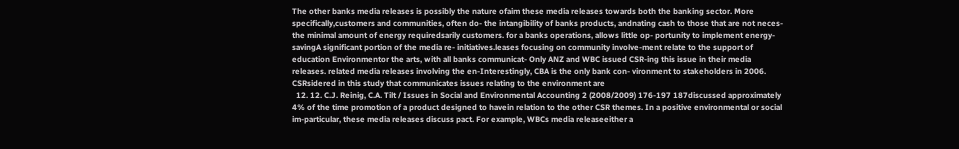The other banks media releases is possibly the nature ofaim these media releases towards both the banking sector. More specifically,customers and communities, often do- the intangibility of banks products, andnating cash to those that are not neces- the minimal amount of energy requiredsarily customers. for a banks operations, allows little op- portunity to implement energy-savingA significant portion of the media re- initiatives.leases focusing on community involve-ment relate to the support of education Environmentor the arts, with all banks communicat- Only ANZ and WBC issued CSR-ing this issue in their media releases. related media releases involving the en-Interestingly, CBA is the only bank con- vironment to stakeholders in 2006. CSRsidered in this study that communicates issues relating to the environment are
  12. 12. C.J. Reinig, C.A. Tilt / Issues in Social and Environmental Accounting 2 (2008/2009) 176-197 187discussed approximately 4% of the time promotion of a product designed to havein relation to the other CSR themes. In a positive environmental or social im-particular, these media releases discuss pact. For example, WBCs media releaseeither a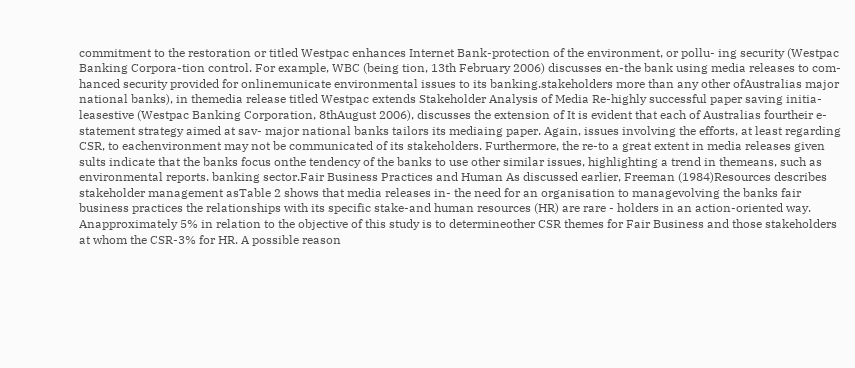commitment to the restoration or titled Westpac enhances Internet Bank-protection of the environment, or pollu- ing security (Westpac Banking Corpora-tion control. For example, WBC (being tion, 13th February 2006) discusses en-the bank using media releases to com- hanced security provided for onlinemunicate environmental issues to its banking.stakeholders more than any other ofAustralias major national banks), in themedia release titled Westpac extends Stakeholder Analysis of Media Re-highly successful paper saving initia- leasestive (Westpac Banking Corporation, 8thAugust 2006), discusses the extension of It is evident that each of Australias fourtheir e-statement strategy aimed at sav- major national banks tailors its mediaing paper. Again, issues involving the efforts, at least regarding CSR, to eachenvironment may not be communicated of its stakeholders. Furthermore, the re-to a great extent in media releases given sults indicate that the banks focus onthe tendency of the banks to use other similar issues, highlighting a trend in themeans, such as environmental reports. banking sector.Fair Business Practices and Human As discussed earlier, Freeman (1984)Resources describes stakeholder management asTable 2 shows that media releases in- the need for an organisation to managevolving the banks fair business practices the relationships with its specific stake-and human resources (HR) are rare - holders in an action-oriented way. Anapproximately 5% in relation to the objective of this study is to determineother CSR themes for Fair Business and those stakeholders at whom the CSR-3% for HR. A possible reason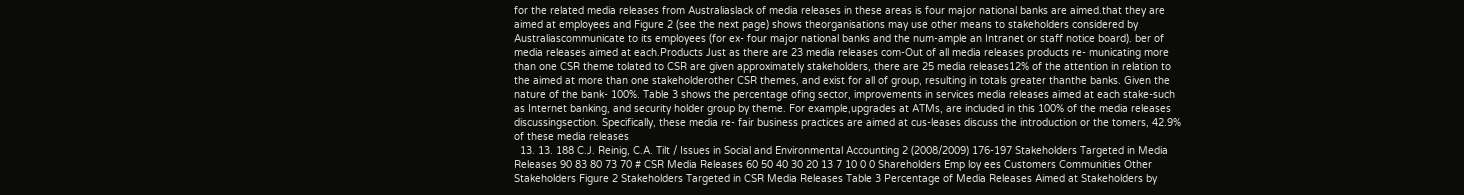for the related media releases from Australiaslack of media releases in these areas is four major national banks are aimed.that they are aimed at employees and Figure 2 (see the next page) shows theorganisations may use other means to stakeholders considered by Australiascommunicate to its employees (for ex- four major national banks and the num-ample an Intranet or staff notice board). ber of media releases aimed at each.Products Just as there are 23 media releases com-Out of all media releases products re- municating more than one CSR theme tolated to CSR are given approximately stakeholders, there are 25 media releases12% of the attention in relation to the aimed at more than one stakeholderother CSR themes, and exist for all of group, resulting in totals greater thanthe banks. Given the nature of the bank- 100%. Table 3 shows the percentage ofing sector, improvements in services media releases aimed at each stake-such as Internet banking, and security holder group by theme. For example,upgrades at ATMs, are included in this 100% of the media releases discussingsection. Specifically, these media re- fair business practices are aimed at cus-leases discuss the introduction or the tomers, 42.9% of these media releases
  13. 13. 188 C.J. Reinig, C.A. Tilt / Issues in Social and Environmental Accounting 2 (2008/2009) 176-197 Stakeholders Targeted in Media Releases 90 83 80 73 70 # CSR Media Releases 60 50 40 30 20 13 7 10 0 0 Shareholders Emp loy ees Customers Communities Other Stakeholders Figure 2 Stakeholders Targeted in CSR Media Releases Table 3 Percentage of Media Releases Aimed at Stakeholders by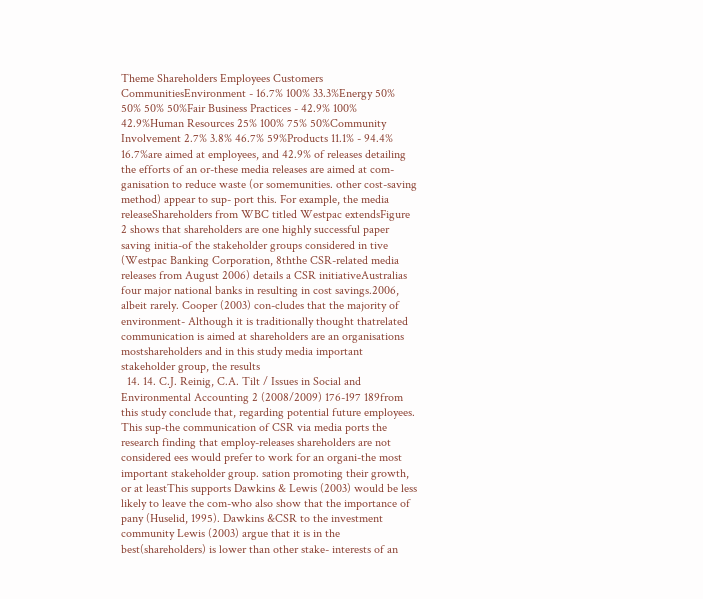Theme Shareholders Employees Customers CommunitiesEnvironment - 16.7% 100% 33.3%Energy 50% 50% 50% 50%Fair Business Practices - 42.9% 100% 42.9%Human Resources 25% 100% 75% 50%Community Involvement 2.7% 3.8% 46.7% 59%Products 11.1% - 94.4% 16.7%are aimed at employees, and 42.9% of releases detailing the efforts of an or-these media releases are aimed at com- ganisation to reduce waste (or somemunities. other cost-saving method) appear to sup- port this. For example, the media releaseShareholders from WBC titled Westpac extendsFigure 2 shows that shareholders are one highly successful paper saving initia-of the stakeholder groups considered in tive (Westpac Banking Corporation, 8ththe CSR-related media releases from August 2006) details a CSR initiativeAustralias four major national banks in resulting in cost savings.2006, albeit rarely. Cooper (2003) con-cludes that the majority of environment- Although it is traditionally thought thatrelated communication is aimed at shareholders are an organisations mostshareholders and in this study media important stakeholder group, the results
  14. 14. C.J. Reinig, C.A. Tilt / Issues in Social and Environmental Accounting 2 (2008/2009) 176-197 189from this study conclude that, regarding potential future employees. This sup-the communication of CSR via media ports the research finding that employ-releases shareholders are not considered ees would prefer to work for an organi-the most important stakeholder group. sation promoting their growth, or at leastThis supports Dawkins & Lewis (2003) would be less likely to leave the com-who also show that the importance of pany (Huselid, 1995). Dawkins &CSR to the investment community Lewis (2003) argue that it is in the best(shareholders) is lower than other stake- interests of an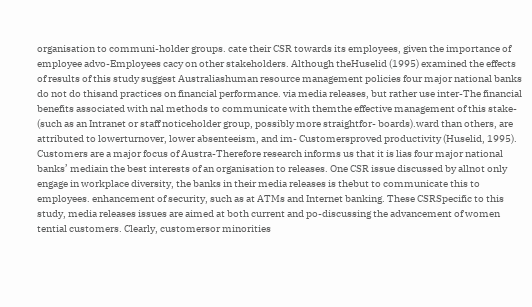organisation to communi-holder groups. cate their CSR towards its employees, given the importance of employee advo-Employees cacy on other stakeholders. Although theHuselid (1995) examined the effects of results of this study suggest Australiashuman resource management policies four major national banks do not do thisand practices on financial performance. via media releases, but rather use inter-The financial benefits associated with nal methods to communicate with themthe effective management of this stake- (such as an Intranet or staff noticeholder group, possibly more straightfor- boards).ward than others, are attributed to lowerturnover, lower absenteeism, and im- Customersproved productivity (Huselid, 1995). Customers are a major focus of Austra-Therefore research informs us that it is lias four major national banks’ mediain the best interests of an organisation to releases. One CSR issue discussed by allnot only engage in workplace diversity, the banks in their media releases is thebut to communicate this to employees. enhancement of security, such as at ATMs and Internet banking. These CSRSpecific to this study, media releases issues are aimed at both current and po-discussing the advancement of women tential customers. Clearly, customersor minorities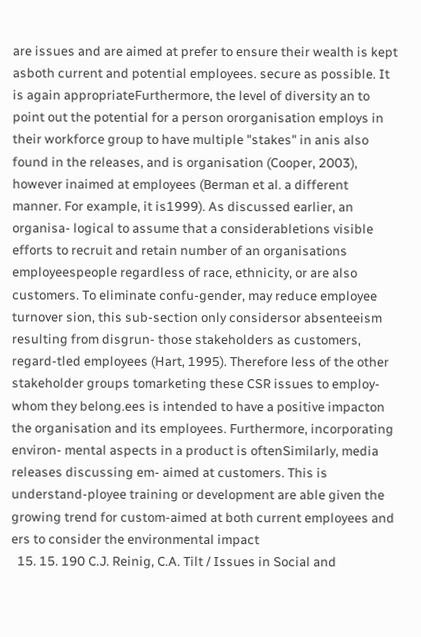are issues and are aimed at prefer to ensure their wealth is kept asboth current and potential employees. secure as possible. It is again appropriateFurthermore, the level of diversity an to point out the potential for a person ororganisation employs in their workforce group to have multiple "stakes" in anis also found in the releases, and is organisation (Cooper, 2003), however inaimed at employees (Berman et al. a different manner. For example, it is1999). As discussed earlier, an organisa- logical to assume that a considerabletions visible efforts to recruit and retain number of an organisations employeespeople regardless of race, ethnicity, or are also customers. To eliminate confu-gender, may reduce employee turnover sion, this sub-section only considersor absenteeism resulting from disgrun- those stakeholders as customers, regard-tled employees (Hart, 1995). Therefore less of the other stakeholder groups tomarketing these CSR issues to employ- whom they belong.ees is intended to have a positive impacton the organisation and its employees. Furthermore, incorporating environ- mental aspects in a product is oftenSimilarly, media releases discussing em- aimed at customers. This is understand-ployee training or development are able given the growing trend for custom-aimed at both current employees and ers to consider the environmental impact
  15. 15. 190 C.J. Reinig, C.A. Tilt / Issues in Social and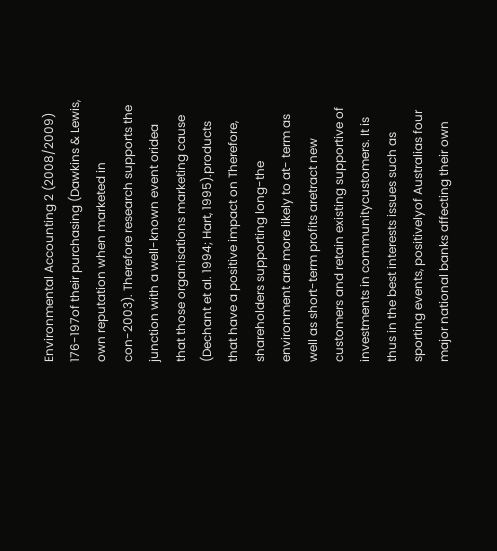Environmental Accounting 2 (2008/2009) 176-197of their purchasing (Dawkins & Lewis, own reputation when marketed in con-2003). Therefore research supports the junction with a well-known event oridea that those organisations marketing cause (Dechant et al. 1994; Hart, 1995).products that have a positive impact on Therefore, shareholders supporting long-the environment are more likely to at- term as well as short-term profits aretract new customers and retain existing supportive of investments in communitycustomers. It is thus in the best interests issues such as sporting events, positivelyof Australias four major national banks affecting their own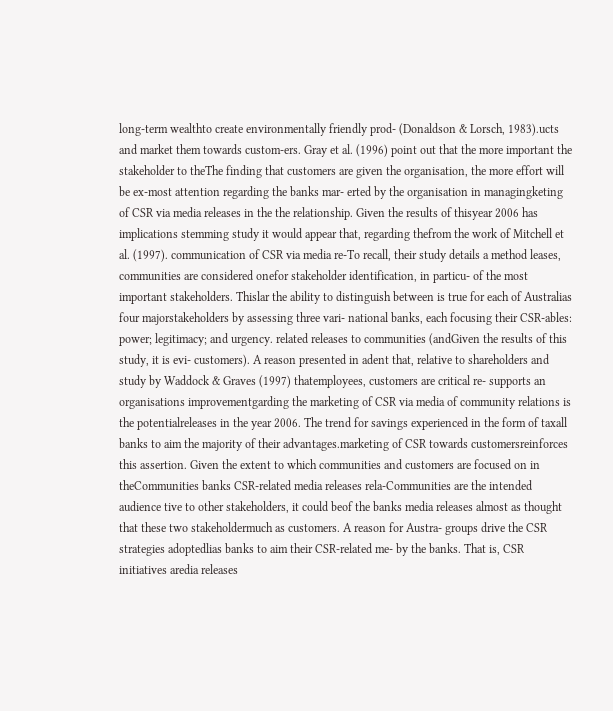long-term wealthto create environmentally friendly prod- (Donaldson & Lorsch, 1983).ucts and market them towards custom-ers. Gray et al. (1996) point out that the more important the stakeholder to theThe finding that customers are given the organisation, the more effort will be ex-most attention regarding the banks mar- erted by the organisation in managingketing of CSR via media releases in the the relationship. Given the results of thisyear 2006 has implications stemming study it would appear that, regarding thefrom the work of Mitchell et al. (1997). communication of CSR via media re-To recall, their study details a method leases, communities are considered onefor stakeholder identification, in particu- of the most important stakeholders. Thislar the ability to distinguish between is true for each of Australias four majorstakeholders by assessing three vari- national banks, each focusing their CSR-ables: power; legitimacy; and urgency. related releases to communities (andGiven the results of this study, it is evi- customers). A reason presented in adent that, relative to shareholders and study by Waddock & Graves (1997) thatemployees, customers are critical re- supports an organisations improvementgarding the marketing of CSR via media of community relations is the potentialreleases in the year 2006. The trend for savings experienced in the form of taxall banks to aim the majority of their advantages.marketing of CSR towards customersreinforces this assertion. Given the extent to which communities and customers are focused on in theCommunities banks CSR-related media releases rela-Communities are the intended audience tive to other stakeholders, it could beof the banks media releases almost as thought that these two stakeholdermuch as customers. A reason for Austra- groups drive the CSR strategies adoptedlias banks to aim their CSR-related me- by the banks. That is, CSR initiatives aredia releases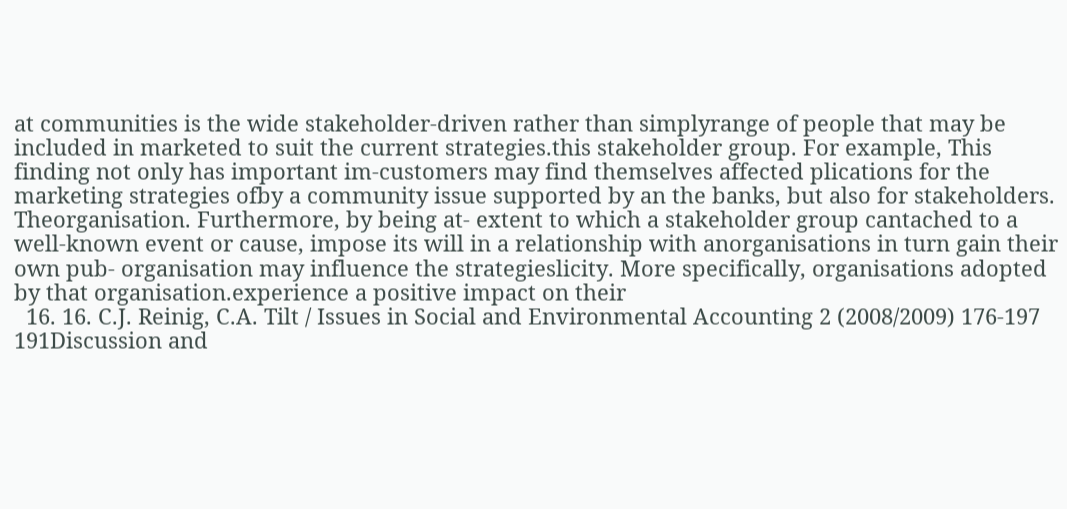at communities is the wide stakeholder-driven rather than simplyrange of people that may be included in marketed to suit the current strategies.this stakeholder group. For example, This finding not only has important im-customers may find themselves affected plications for the marketing strategies ofby a community issue supported by an the banks, but also for stakeholders. Theorganisation. Furthermore, by being at- extent to which a stakeholder group cantached to a well-known event or cause, impose its will in a relationship with anorganisations in turn gain their own pub- organisation may influence the strategieslicity. More specifically, organisations adopted by that organisation.experience a positive impact on their
  16. 16. C.J. Reinig, C.A. Tilt / Issues in Social and Environmental Accounting 2 (2008/2009) 176-197 191Discussion and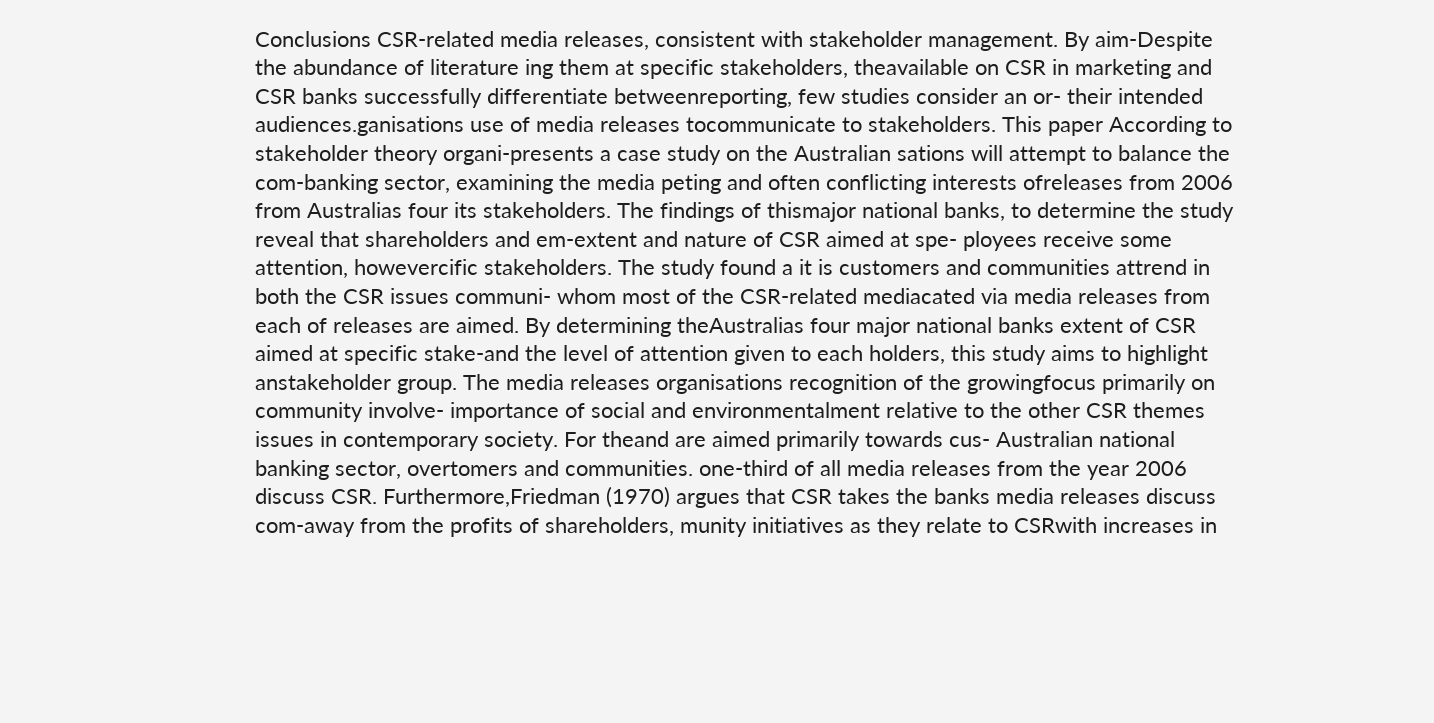Conclusions CSR-related media releases, consistent with stakeholder management. By aim-Despite the abundance of literature ing them at specific stakeholders, theavailable on CSR in marketing and CSR banks successfully differentiate betweenreporting, few studies consider an or- their intended audiences.ganisations use of media releases tocommunicate to stakeholders. This paper According to stakeholder theory organi-presents a case study on the Australian sations will attempt to balance the com-banking sector, examining the media peting and often conflicting interests ofreleases from 2006 from Australias four its stakeholders. The findings of thismajor national banks, to determine the study reveal that shareholders and em-extent and nature of CSR aimed at spe- ployees receive some attention, howevercific stakeholders. The study found a it is customers and communities attrend in both the CSR issues communi- whom most of the CSR-related mediacated via media releases from each of releases are aimed. By determining theAustralias four major national banks extent of CSR aimed at specific stake-and the level of attention given to each holders, this study aims to highlight anstakeholder group. The media releases organisations recognition of the growingfocus primarily on community involve- importance of social and environmentalment relative to the other CSR themes issues in contemporary society. For theand are aimed primarily towards cus- Australian national banking sector, overtomers and communities. one-third of all media releases from the year 2006 discuss CSR. Furthermore,Friedman (1970) argues that CSR takes the banks media releases discuss com-away from the profits of shareholders, munity initiatives as they relate to CSRwith increases in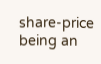share-price being an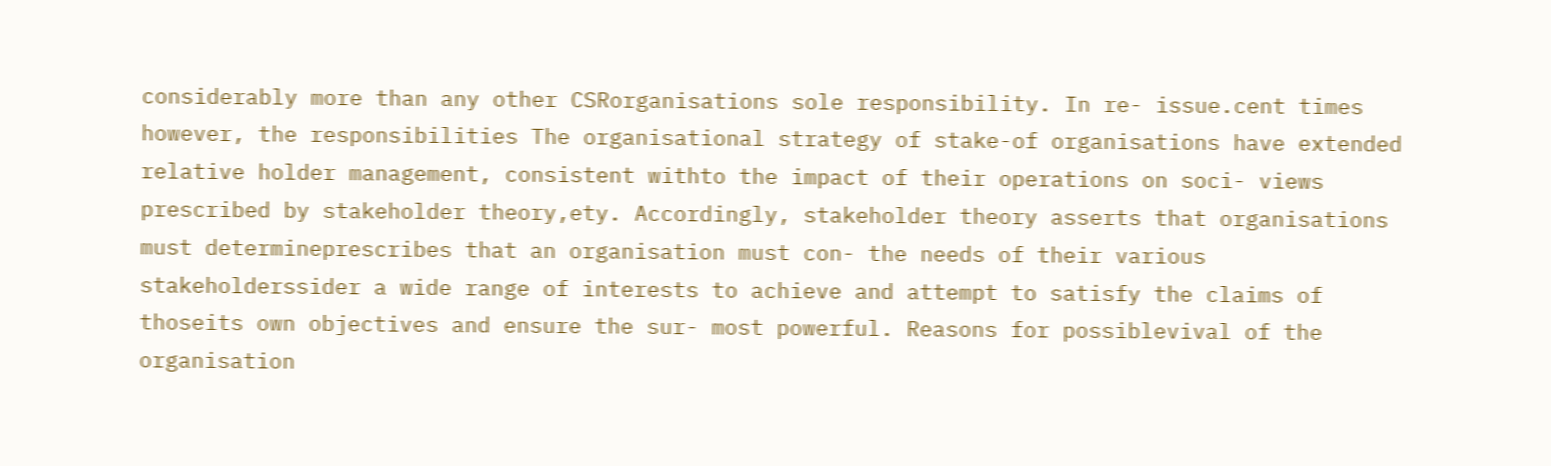considerably more than any other CSRorganisations sole responsibility. In re- issue.cent times however, the responsibilities The organisational strategy of stake-of organisations have extended relative holder management, consistent withto the impact of their operations on soci- views prescribed by stakeholder theory,ety. Accordingly, stakeholder theory asserts that organisations must determineprescribes that an organisation must con- the needs of their various stakeholderssider a wide range of interests to achieve and attempt to satisfy the claims of thoseits own objectives and ensure the sur- most powerful. Reasons for possiblevival of the organisation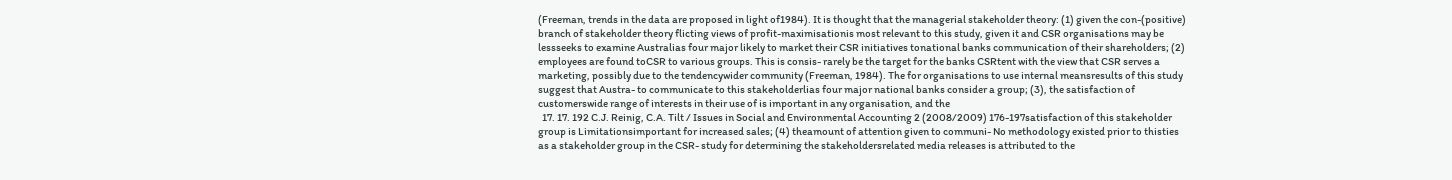(Freeman, trends in the data are proposed in light of1984). It is thought that the managerial stakeholder theory: (1) given the con-(positive) branch of stakeholder theory flicting views of profit-maximisationis most relevant to this study, given it and CSR organisations may be lessseeks to examine Australias four major likely to market their CSR initiatives tonational banks communication of their shareholders; (2) employees are found toCSR to various groups. This is consis- rarely be the target for the banks CSRtent with the view that CSR serves a marketing, possibly due to the tendencywider community (Freeman, 1984). The for organisations to use internal meansresults of this study suggest that Austra- to communicate to this stakeholderlias four major national banks consider a group; (3), the satisfaction of customerswide range of interests in their use of is important in any organisation, and the
  17. 17. 192 C.J. Reinig, C.A. Tilt / Issues in Social and Environmental Accounting 2 (2008/2009) 176-197satisfaction of this stakeholder group is Limitationsimportant for increased sales; (4) theamount of attention given to communi- No methodology existed prior to thisties as a stakeholder group in the CSR- study for determining the stakeholdersrelated media releases is attributed to the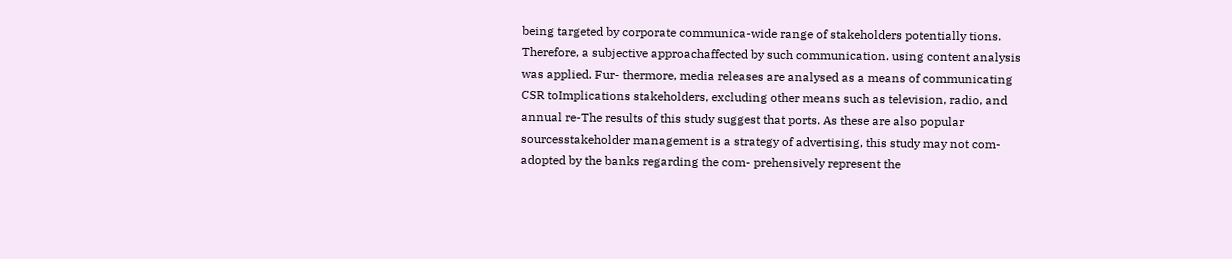being targeted by corporate communica-wide range of stakeholders potentially tions. Therefore, a subjective approachaffected by such communication. using content analysis was applied. Fur- thermore, media releases are analysed as a means of communicating CSR toImplications stakeholders, excluding other means such as television, radio, and annual re-The results of this study suggest that ports. As these are also popular sourcesstakeholder management is a strategy of advertising, this study may not com-adopted by the banks regarding the com- prehensively represent the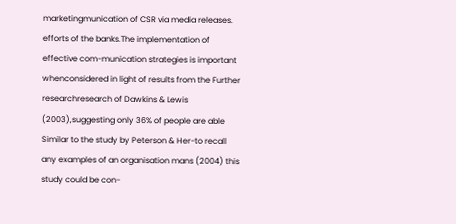marketingmunication of CSR via media releases. efforts of the banks.The implementation of effective com-munication strategies is important whenconsidered in light of results from the Further researchresearch of Dawkins & Lewis (2003),suggesting only 36% of people are able Similar to the study by Peterson & Her-to recall any examples of an organisation mans (2004) this study could be con-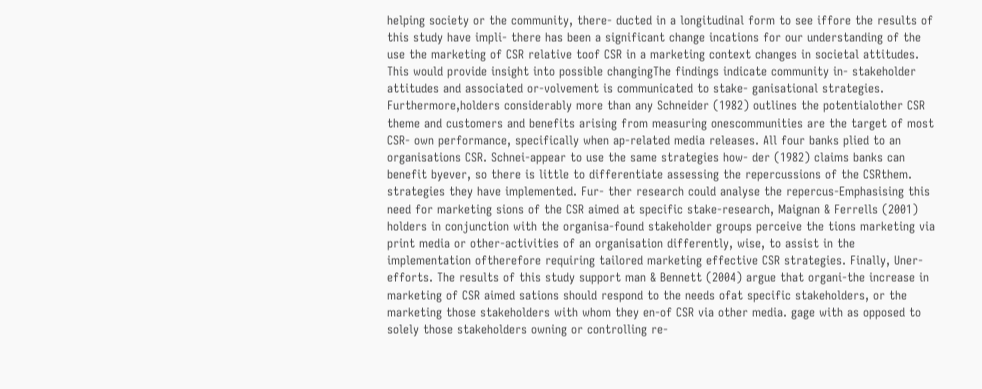helping society or the community, there- ducted in a longitudinal form to see iffore the results of this study have impli- there has been a significant change incations for our understanding of the use the marketing of CSR relative toof CSR in a marketing context changes in societal attitudes. This would provide insight into possible changingThe findings indicate community in- stakeholder attitudes and associated or-volvement is communicated to stake- ganisational strategies. Furthermore,holders considerably more than any Schneider (1982) outlines the potentialother CSR theme and customers and benefits arising from measuring onescommunities are the target of most CSR- own performance, specifically when ap-related media releases. All four banks plied to an organisations CSR. Schnei-appear to use the same strategies how- der (1982) claims banks can benefit byever, so there is little to differentiate assessing the repercussions of the CSRthem. strategies they have implemented. Fur- ther research could analyse the repercus-Emphasising this need for marketing sions of the CSR aimed at specific stake-research, Maignan & Ferrells (2001) holders in conjunction with the organisa-found stakeholder groups perceive the tions marketing via print media or other-activities of an organisation differently, wise, to assist in the implementation oftherefore requiring tailored marketing effective CSR strategies. Finally, Uner-efforts. The results of this study support man & Bennett (2004) argue that organi-the increase in marketing of CSR aimed sations should respond to the needs ofat specific stakeholders, or the marketing those stakeholders with whom they en-of CSR via other media. gage with as opposed to solely those stakeholders owning or controlling re-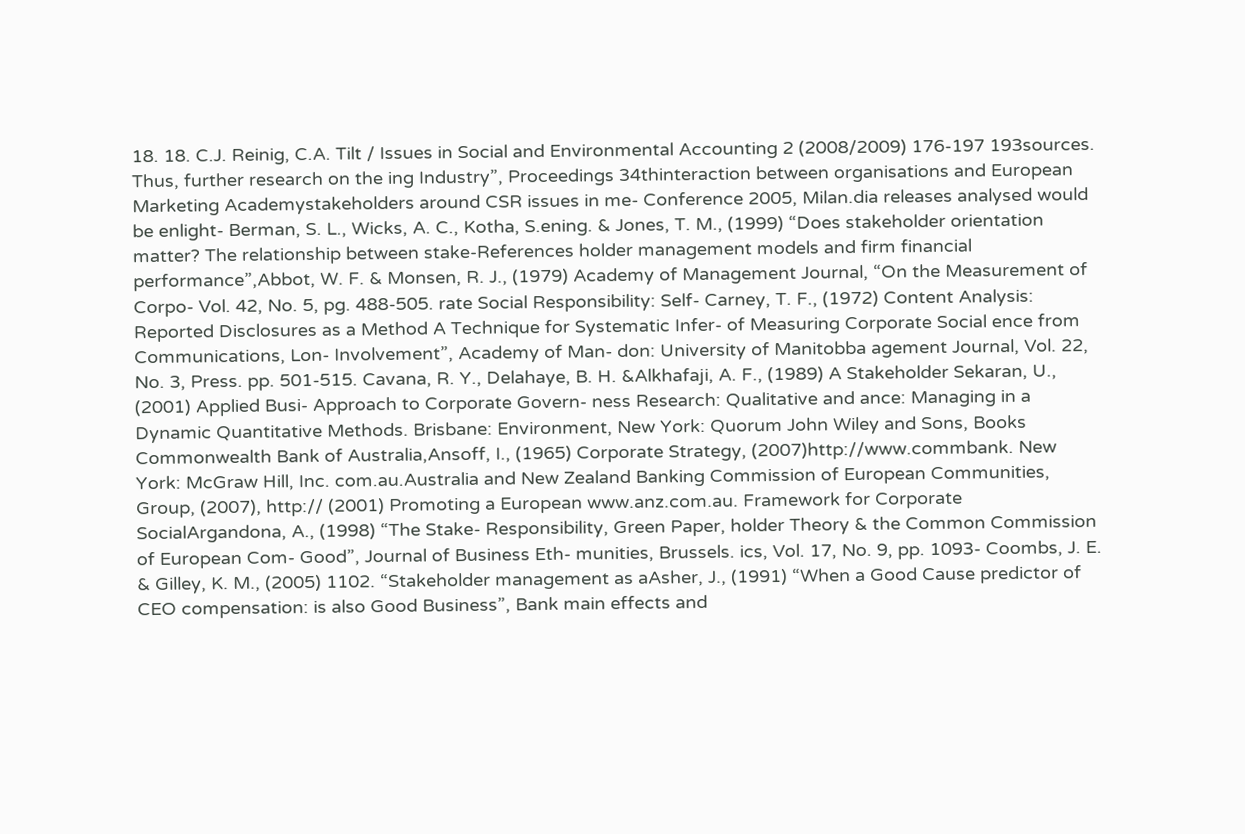18. 18. C.J. Reinig, C.A. Tilt / Issues in Social and Environmental Accounting 2 (2008/2009) 176-197 193sources. Thus, further research on the ing Industry”, Proceedings 34thinteraction between organisations and European Marketing Academystakeholders around CSR issues in me- Conference 2005, Milan.dia releases analysed would be enlight- Berman, S. L., Wicks, A. C., Kotha, S.ening. & Jones, T. M., (1999) “Does stakeholder orientation matter? The relationship between stake-References holder management models and firm financial performance”,Abbot, W. F. & Monsen, R. J., (1979) Academy of Management Journal, “On the Measurement of Corpo- Vol. 42, No. 5, pg. 488-505. rate Social Responsibility: Self- Carney, T. F., (1972) Content Analysis: Reported Disclosures as a Method A Technique for Systematic Infer- of Measuring Corporate Social ence from Communications, Lon- Involvement”, Academy of Man- don: University of Manitobba agement Journal, Vol. 22, No. 3, Press. pp. 501-515. Cavana, R. Y., Delahaye, B. H. &Alkhafaji, A. F., (1989) A Stakeholder Sekaran, U., (2001) Applied Busi- Approach to Corporate Govern- ness Research: Qualitative and ance: Managing in a Dynamic Quantitative Methods. Brisbane: Environment, New York: Quorum John Wiley and Sons, Books Commonwealth Bank of Australia,Ansoff, I., (1965) Corporate Strategy, (2007)http://www.commbank. New York: McGraw Hill, Inc. com.au.Australia and New Zealand Banking Commission of European Communities, Group, (2007), http:// (2001) Promoting a European www.anz.com.au. Framework for Corporate SocialArgandona, A., (1998) “The Stake- Responsibility, Green Paper, holder Theory & the Common Commission of European Com- Good”, Journal of Business Eth- munities, Brussels. ics, Vol. 17, No. 9, pp. 1093- Coombs, J. E. & Gilley, K. M., (2005) 1102. “Stakeholder management as aAsher, J., (1991) “When a Good Cause predictor of CEO compensation: is also Good Business”, Bank main effects and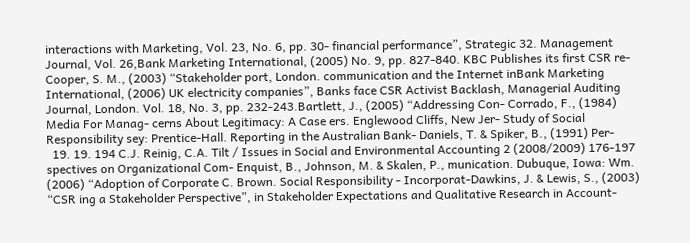interactions with Marketing, Vol. 23, No. 6, pp. 30- financial performance”, Strategic 32. Management Journal, Vol. 26,Bank Marketing International, (2005) No. 9, pp. 827-840. KBC Publishes its first CSR re- Cooper, S. M., (2003) “Stakeholder port, London. communication and the Internet inBank Marketing International, (2006) UK electricity companies”, Banks face CSR Activist Backlash, Managerial Auditing Journal, London. Vol. 18, No. 3, pp. 232-243.Bartlett, J., (2005) “Addressing Con- Corrado, F., (1984) Media For Manag- cerns About Legitimacy: A Case ers. Englewood Cliffs, New Jer- Study of Social Responsibility sey: Prentice-Hall. Reporting in the Australian Bank- Daniels, T. & Spiker, B., (1991) Per-
  19. 19. 194 C.J. Reinig, C.A. Tilt / Issues in Social and Environmental Accounting 2 (2008/2009) 176-197 spectives on Organizational Com- Enquist, B., Johnson, M. & Skalen, P., munication. Dubuque, Iowa: Wm. (2006) “Adoption of Corporate C. Brown. Social Responsibility - Incorporat-Dawkins, J. & Lewis, S., (2003) “CSR ing a Stakeholder Perspective”, in Stakeholder Expectations and Qualitative Research in Account-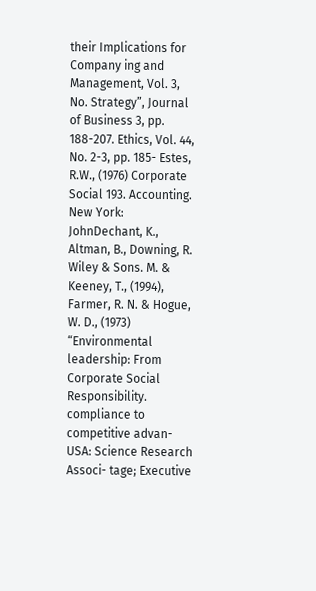their Implications for Company ing and Management, Vol. 3, No. Strategy”, Journal of Business 3, pp. 188-207. Ethics, Vol. 44, No. 2-3, pp. 185- Estes, R.W., (1976) Corporate Social 193. Accounting. New York: JohnDechant, K., Altman, B., Downing, R. Wiley & Sons. M. & Keeney, T., (1994), Farmer, R. N. & Hogue, W. D., (1973) “Environmental leadership: From Corporate Social Responsibility. compliance to competitive advan- USA: Science Research Associ- tage; Executive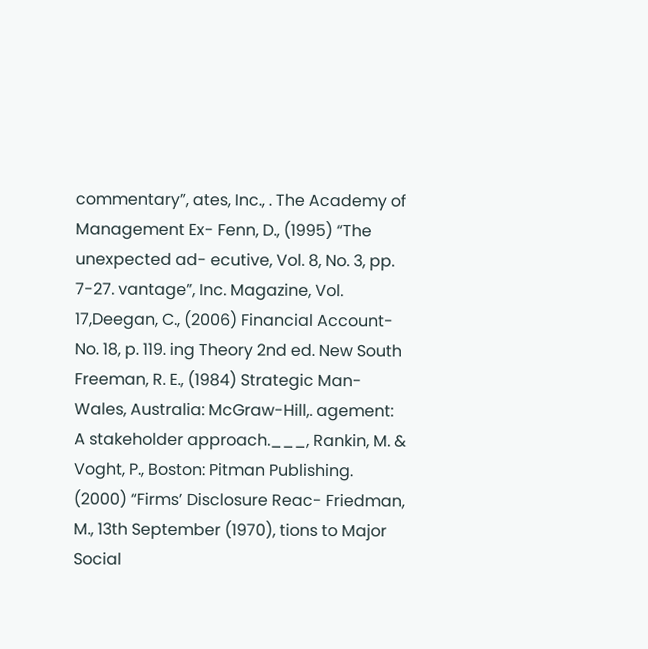commentary”, ates, Inc., . The Academy of Management Ex- Fenn, D., (1995) “The unexpected ad- ecutive, Vol. 8, No. 3, pp. 7-27. vantage”, Inc. Magazine, Vol. 17,Deegan, C., (2006) Financial Account- No. 18, p. 119. ing Theory 2nd ed. New South Freeman, R. E., (1984) Strategic Man- Wales, Australia: McGraw-Hill,. agement: A stakeholder approach.___, Rankin, M. & Voght, P., Boston: Pitman Publishing. (2000) “Firms’ Disclosure Reac- Friedman, M., 13th September (1970), tions to Major Social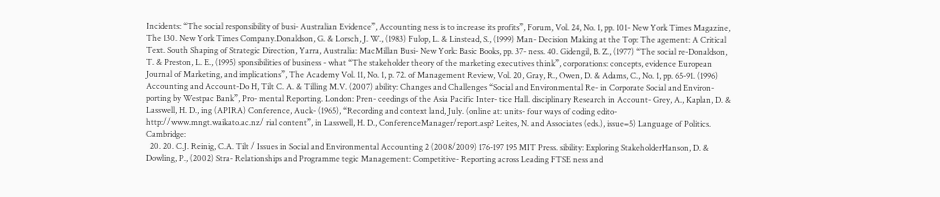Incidents: “The social responsibility of busi- Australian Evidence”, Accounting ness is to increase its profits”, Forum, Vol. 24, No. 1, pp. 101- New York Times Magazine, The 130. New York Times Company.Donaldson, G. & Lorsch, J. W., (1983) Fulop, L. & Linstead, S., (1999) Man- Decision Making at the Top: The agement: A Critical Text. South Shaping of Strategic Direction, Yarra, Australia: MacMillan Busi- New York: Basic Books, pp. 37- ness. 40. Gidengil, B. Z., (1977) “The social re-Donaldson, T. & Preston, L. E., (1995) sponsibilities of business - what “The stakeholder theory of the marketing executives think”, corporations: concepts, evidence European Journal of Marketing, and implications”, The Academy Vol. 11, No. 1, p. 72. of Management Review, Vol. 20, Gray, R., Owen, D. & Adams, C., No. 1, pp. 65-91. (1996) Accounting and Account-Do H, Tilt C. A. & Tilling M.V. (2007) ability: Changes and Challenges “Social and Environmental Re- in Corporate Social and Environ- porting by Westpac Bank”, Pro- mental Reporting. London: Pren- ceedings of the Asia Pacific Inter- tice Hall. disciplinary Research in Account- Grey, A., Kaplan, D. & Lasswell, H. D., ing (APIRA) Conference, Auck- (1965), “Recording and context land, July. (online at: units- four ways of coding edito- http://www.mngt.waikato.ac.nz/ rial content”, in Lasswell, H. D., ConferenceManager/report.asp? Leites, N. and Associates (eds.), issue=5) Language of Politics. Cambridge:
  20. 20. C.J. Reinig, C.A. Tilt / Issues in Social and Environmental Accounting 2 (2008/2009) 176-197 195 MIT Press. sibility: Exploring StakeholderHanson, D. & Dowling, P., (2002) Stra- Relationships and Programme tegic Management: Competitive- Reporting across Leading FTSE ness and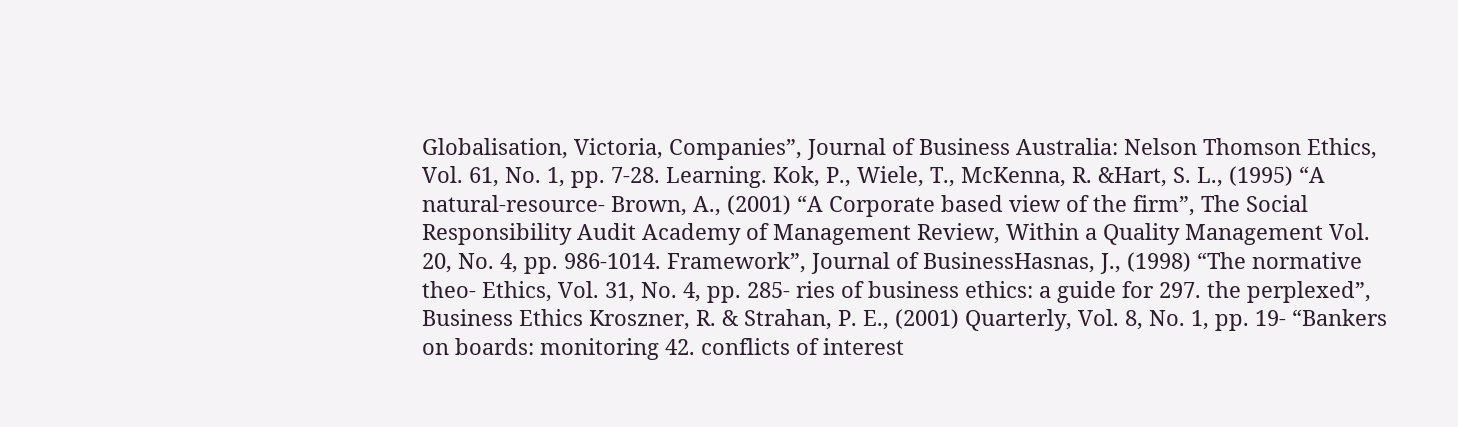Globalisation, Victoria, Companies”, Journal of Business Australia: Nelson Thomson Ethics, Vol. 61, No. 1, pp. 7-28. Learning. Kok, P., Wiele, T., McKenna, R. &Hart, S. L., (1995) “A natural-resource- Brown, A., (2001) “A Corporate based view of the firm”, The Social Responsibility Audit Academy of Management Review, Within a Quality Management Vol. 20, No. 4, pp. 986-1014. Framework”, Journal of BusinessHasnas, J., (1998) “The normative theo- Ethics, Vol. 31, No. 4, pp. 285- ries of business ethics: a guide for 297. the perplexed”, Business Ethics Kroszner, R. & Strahan, P. E., (2001) Quarterly, Vol. 8, No. 1, pp. 19- “Bankers on boards: monitoring 42. conflicts of interest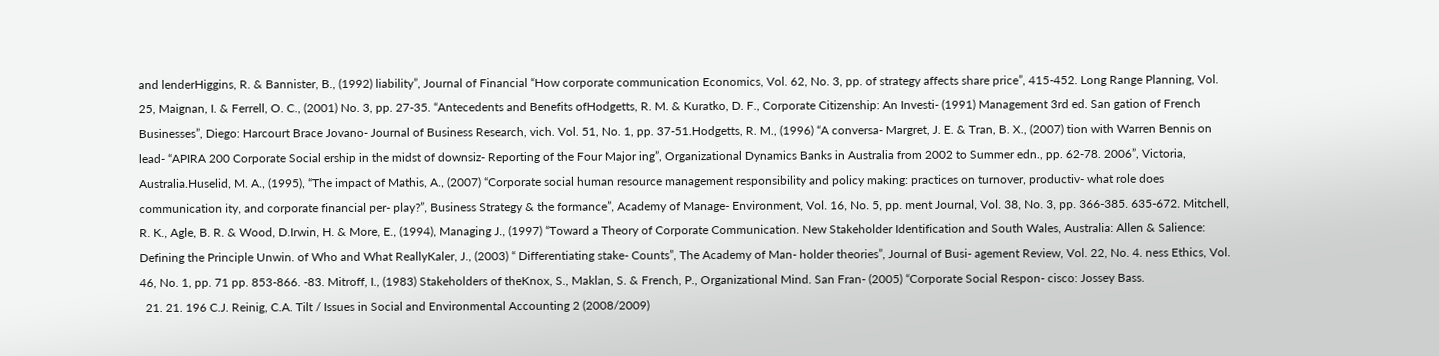and lenderHiggins, R. & Bannister, B., (1992) liability”, Journal of Financial “How corporate communication Economics, Vol. 62, No. 3, pp. of strategy affects share price”, 415-452. Long Range Planning, Vol. 25, Maignan, I. & Ferrell, O. C., (2001) No. 3, pp. 27-35. “Antecedents and Benefits ofHodgetts, R. M. & Kuratko, D. F., Corporate Citizenship: An Investi- (1991) Management 3rd ed. San gation of French Businesses”, Diego: Harcourt Brace Jovano- Journal of Business Research, vich. Vol. 51, No. 1, pp. 37-51.Hodgetts, R. M., (1996) “A conversa- Margret, J. E. & Tran, B. X., (2007) tion with Warren Bennis on lead- “APIRA 200 Corporate Social ership in the midst of downsiz- Reporting of the Four Major ing”, Organizational Dynamics Banks in Australia from 2002 to Summer edn., pp. 62-78. 2006”, Victoria, Australia.Huselid, M. A., (1995), “The impact of Mathis, A., (2007) “Corporate social human resource management responsibility and policy making: practices on turnover, productiv- what role does communication ity, and corporate financial per- play?”, Business Strategy & the formance”, Academy of Manage- Environment, Vol. 16, No. 5, pp. ment Journal, Vol. 38, No. 3, pp. 366-385. 635-672. Mitchell, R. K., Agle, B. R. & Wood, D.Irwin, H. & More, E., (1994), Managing J., (1997) “Toward a Theory of Corporate Communication. New Stakeholder Identification and South Wales, Australia: Allen & Salience: Defining the Principle Unwin. of Who and What ReallyKaler, J., (2003) “ Differentiating stake- Counts”, The Academy of Man- holder theories”, Journal of Busi- agement Review, Vol. 22, No. 4. ness Ethics, Vol. 46, No. 1, pp. 71 pp. 853-866. -83. Mitroff, I., (1983) Stakeholders of theKnox, S., Maklan, S. & French, P., Organizational Mind. San Fran- (2005) “Corporate Social Respon- cisco: Jossey Bass.
  21. 21. 196 C.J. Reinig, C.A. Tilt / Issues in Social and Environmental Accounting 2 (2008/2009)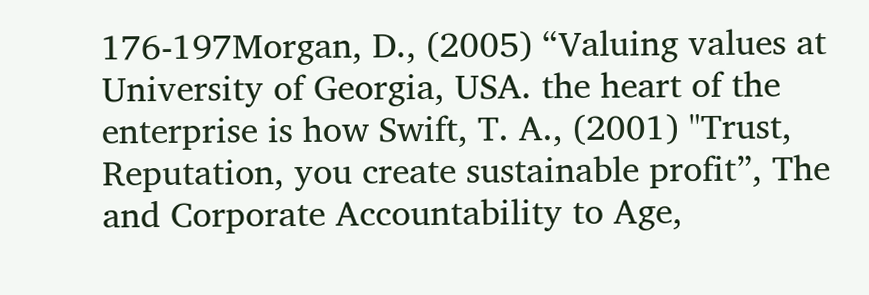176-197Morgan, D., (2005) “Valuing values at University of Georgia, USA. the heart of the enterprise is how Swift, T. A., (2001) "Trust, Reputation, you create sustainable profit”, The and Corporate Accountability to Age,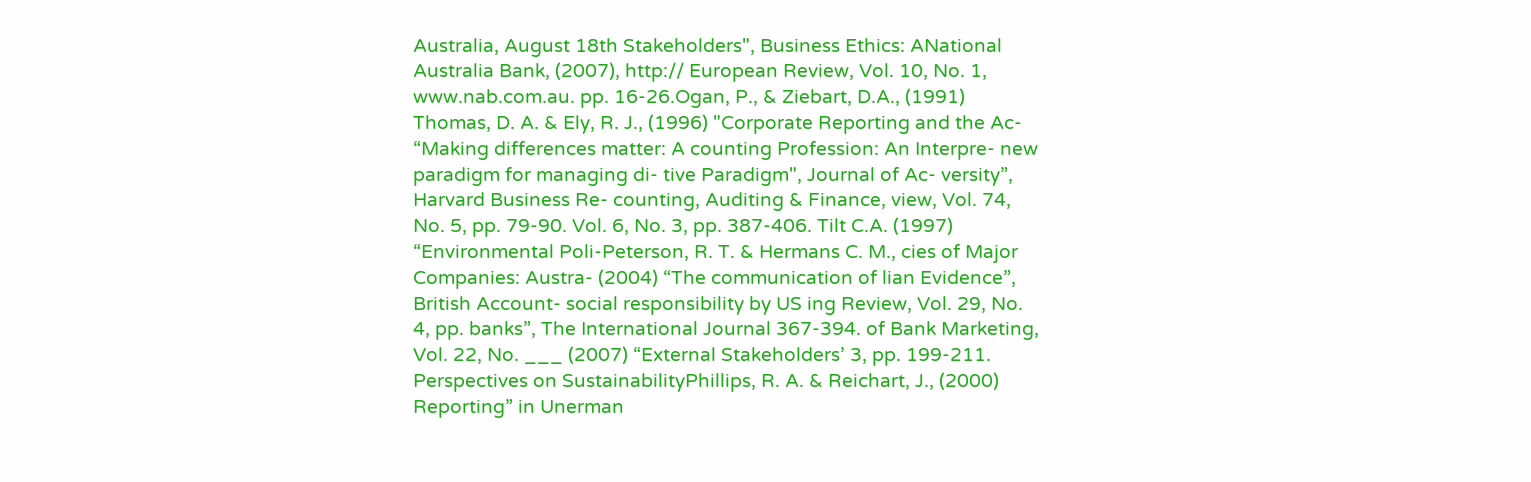Australia, August 18th Stakeholders", Business Ethics: ANational Australia Bank, (2007), http:// European Review, Vol. 10, No. 1, www.nab.com.au. pp. 16-26.Ogan, P., & Ziebart, D.A., (1991) Thomas, D. A. & Ely, R. J., (1996) "Corporate Reporting and the Ac- “Making differences matter: A counting Profession: An Interpre- new paradigm for managing di- tive Paradigm", Journal of Ac- versity”, Harvard Business Re- counting, Auditing & Finance, view, Vol. 74, No. 5, pp. 79-90. Vol. 6, No. 3, pp. 387-406. Tilt C.A. (1997) “Environmental Poli-Peterson, R. T. & Hermans C. M., cies of Major Companies: Austra- (2004) “The communication of lian Evidence”, British Account- social responsibility by US ing Review, Vol. 29, No. 4, pp. banks”, The International Journal 367-394. of Bank Marketing, Vol. 22, No. ___ (2007) “External Stakeholders’ 3, pp. 199-211. Perspectives on SustainabilityPhillips, R. A. & Reichart, J., (2000) Reporting” in Unerman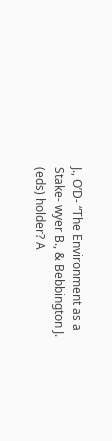J., O’D- “The Environment as a Stake- wyer B., & Bebbington J. (eds) holder? A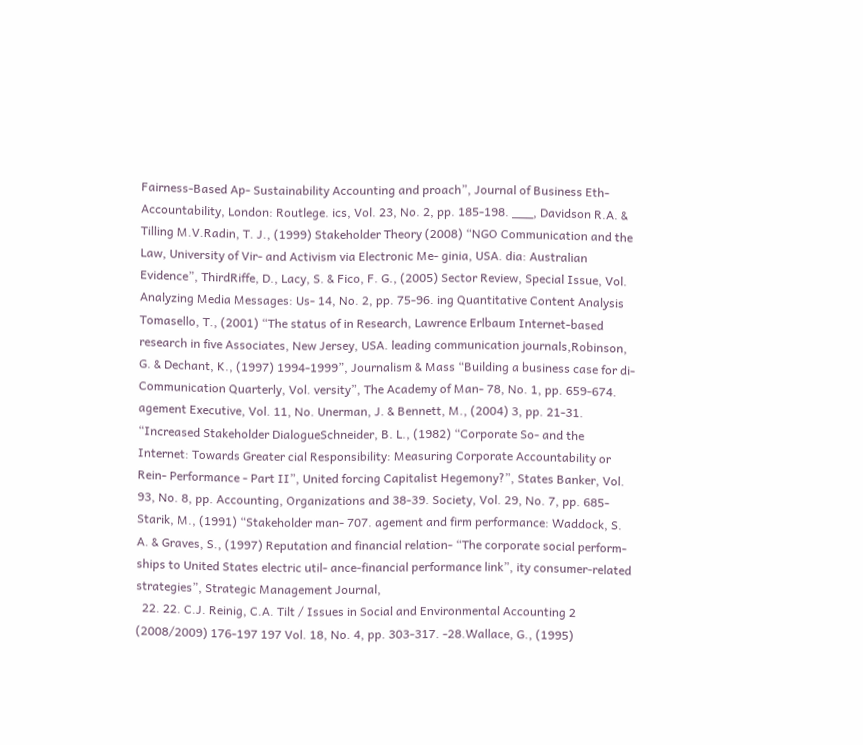Fairness-Based Ap- Sustainability Accounting and proach”, Journal of Business Eth- Accountability, London: Routlege. ics, Vol. 23, No. 2, pp. 185-198. ___, Davidson R.A. & Tilling M.V.Radin, T. J., (1999) Stakeholder Theory (2008) “NGO Communication and the Law, University of Vir- and Activism via Electronic Me- ginia, USA. dia: Australian Evidence”, ThirdRiffe, D., Lacy, S. & Fico, F. G., (2005) Sector Review, Special Issue, Vol. Analyzing Media Messages: Us- 14, No. 2, pp. 75-96. ing Quantitative Content Analysis Tomasello, T., (2001) “The status of in Research, Lawrence Erlbaum Internet-based research in five Associates, New Jersey, USA. leading communication journals,Robinson, G. & Dechant, K., (1997) 1994-1999”, Journalism & Mass “Building a business case for di- Communication Quarterly, Vol. versity”, The Academy of Man- 78, No. 1, pp. 659-674. agement Executive, Vol. 11, No. Unerman, J. & Bennett, M., (2004) 3, pp. 21-31. “Increased Stakeholder DialogueSchneider, B. L., (1982) “Corporate So- and the Internet: Towards Greater cial Responsibility: Measuring Corporate Accountability or Rein- Performance - Part II”, United forcing Capitalist Hegemony?”, States Banker, Vol. 93, No. 8, pp. Accounting, Organizations and 38-39. Society, Vol. 29, No. 7, pp. 685-Starik, M., (1991) “Stakeholder man- 707. agement and firm performance: Waddock, S. A. & Graves, S., (1997) Reputation and financial relation- “The corporate social perform- ships to United States electric util- ance-financial performance link”, ity consumer-related strategies”, Strategic Management Journal,
  22. 22. C.J. Reinig, C.A. Tilt / Issues in Social and Environmental Accounting 2 (2008/2009) 176-197 197 Vol. 18, No. 4, pp. 303-317. -28.Wallace, G., (1995)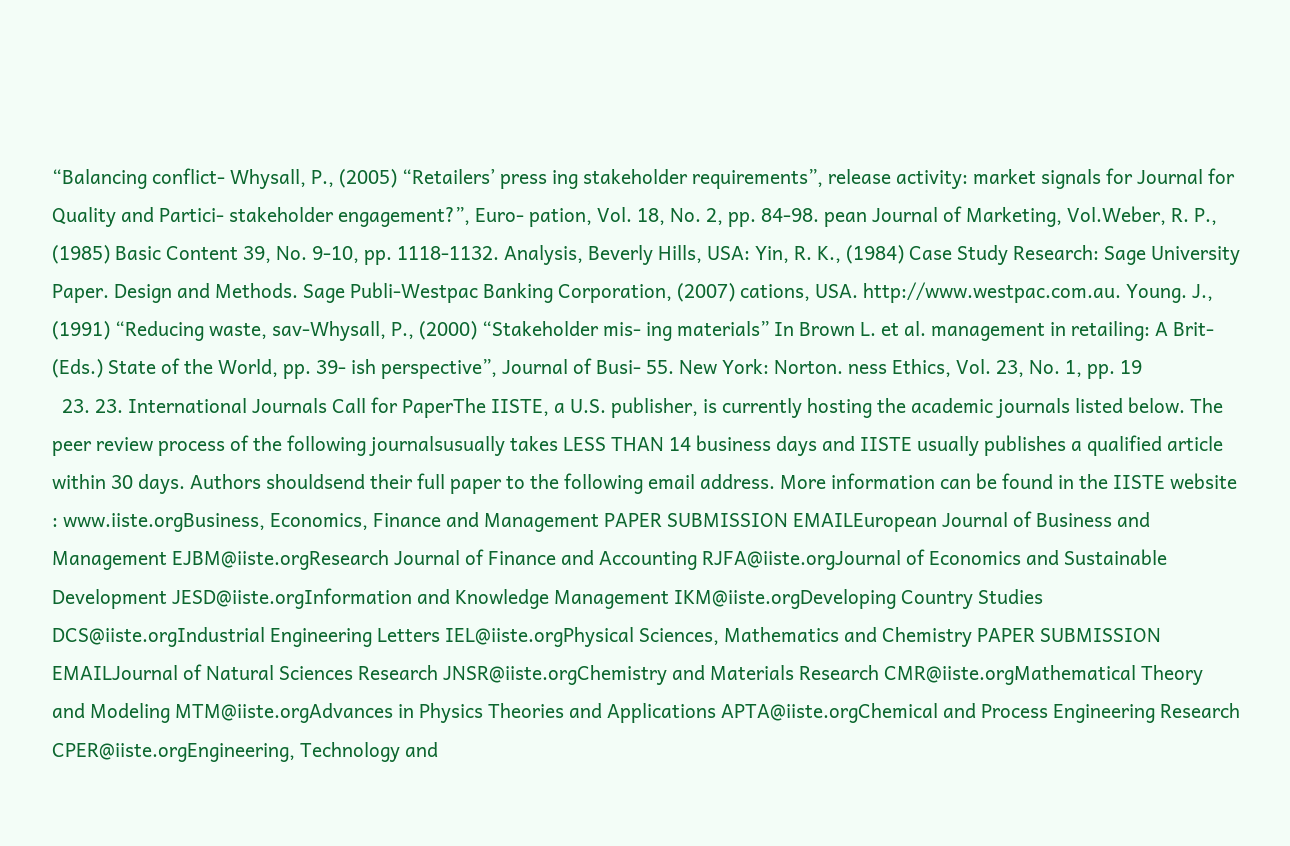“Balancing conflict- Whysall, P., (2005) “Retailers’ press ing stakeholder requirements”, release activity: market signals for Journal for Quality and Partici- stakeholder engagement?”, Euro- pation, Vol. 18, No. 2, pp. 84-98. pean Journal of Marketing, Vol.Weber, R. P., (1985) Basic Content 39, No. 9-10, pp. 1118-1132. Analysis, Beverly Hills, USA: Yin, R. K., (1984) Case Study Research: Sage University Paper. Design and Methods. Sage Publi-Westpac Banking Corporation, (2007) cations, USA. http://www.westpac.com.au. Young. J., (1991) “Reducing waste, sav-Whysall, P., (2000) “Stakeholder mis- ing materials” In Brown L. et al. management in retailing: A Brit- (Eds.) State of the World, pp. 39- ish perspective”, Journal of Busi- 55. New York: Norton. ness Ethics, Vol. 23, No. 1, pp. 19
  23. 23. International Journals Call for PaperThe IISTE, a U.S. publisher, is currently hosting the academic journals listed below. The peer review process of the following journalsusually takes LESS THAN 14 business days and IISTE usually publishes a qualified article within 30 days. Authors shouldsend their full paper to the following email address. More information can be found in the IISTE website : www.iiste.orgBusiness, Economics, Finance and Management PAPER SUBMISSION EMAILEuropean Journal of Business and Management EJBM@iiste.orgResearch Journal of Finance and Accounting RJFA@iiste.orgJournal of Economics and Sustainable Development JESD@iiste.orgInformation and Knowledge Management IKM@iiste.orgDeveloping Country Studies DCS@iiste.orgIndustrial Engineering Letters IEL@iiste.orgPhysical Sciences, Mathematics and Chemistry PAPER SUBMISSION EMAILJournal of Natural Sciences Research JNSR@iiste.orgChemistry and Materials Research CMR@iiste.orgMathematical Theory and Modeling MTM@iiste.orgAdvances in Physics Theories and Applications APTA@iiste.orgChemical and Process Engineering Research CPER@iiste.orgEngineering, Technology and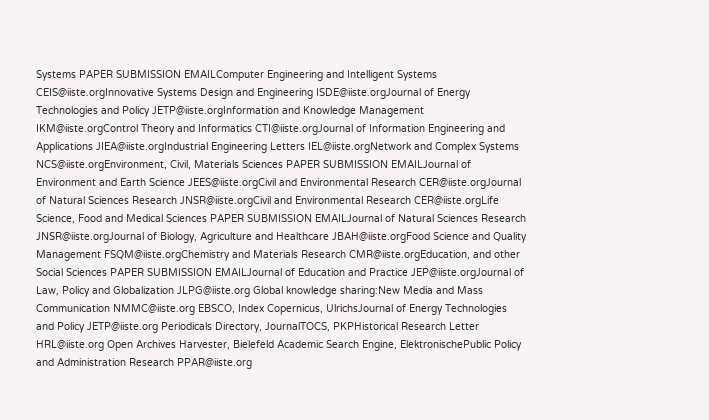Systems PAPER SUBMISSION EMAILComputer Engineering and Intelligent Systems CEIS@iiste.orgInnovative Systems Design and Engineering ISDE@iiste.orgJournal of Energy Technologies and Policy JETP@iiste.orgInformation and Knowledge Management IKM@iiste.orgControl Theory and Informatics CTI@iiste.orgJournal of Information Engineering and Applications JIEA@iiste.orgIndustrial Engineering Letters IEL@iiste.orgNetwork and Complex Systems NCS@iiste.orgEnvironment, Civil, Materials Sciences PAPER SUBMISSION EMAILJournal of Environment and Earth Science JEES@iiste.orgCivil and Environmental Research CER@iiste.orgJournal of Natural Sciences Research JNSR@iiste.orgCivil and Environmental Research CER@iiste.orgLife Science, Food and Medical Sciences PAPER SUBMISSION EMAILJournal of Natural Sciences Research JNSR@iiste.orgJournal of Biology, Agriculture and Healthcare JBAH@iiste.orgFood Science and Quality Management FSQM@iiste.orgChemistry and Materials Research CMR@iiste.orgEducation, and other Social Sciences PAPER SUBMISSION EMAILJournal of Education and Practice JEP@iiste.orgJournal of Law, Policy and Globalization JLPG@iiste.org Global knowledge sharing:New Media and Mass Communication NMMC@iiste.org EBSCO, Index Copernicus, UlrichsJournal of Energy Technologies and Policy JETP@iiste.org Periodicals Directory, JournalTOCS, PKPHistorical Research Letter HRL@iiste.org Open Archives Harvester, Bielefeld Academic Search Engine, ElektronischePublic Policy and Administration Research PPAR@iiste.org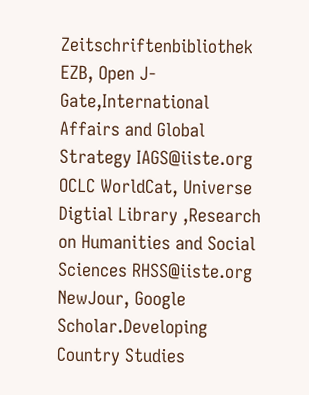Zeitschriftenbibliothek EZB, Open J-Gate,International Affairs and Global Strategy IAGS@iiste.org OCLC WorldCat, Universe Digtial Library ,Research on Humanities and Social Sciences RHSS@iiste.org NewJour, Google Scholar.Developing Country Studies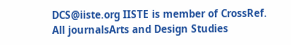DCS@iiste.org IISTE is member of CrossRef. All journalsArts and Design Studies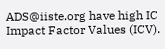ADS@iiste.org have high IC Impact Factor Values (ICV).